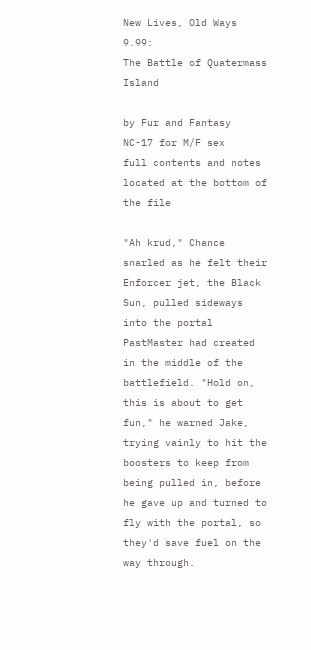New Lives, Old Ways 9.99:
The Battle of Quatermass Island

by Fur and Fantasy
NC-17 for M/F sex
full contents and notes located at the bottom of the file

"Ah krud," Chance snarled as he felt their Enforcer jet, the Black Sun, pulled sideways into the portal PastMaster had created in the middle of the battlefield. "Hold on, this is about to get fun," he warned Jake, trying vainly to hit the boosters to keep from being pulled in, before he gave up and turned to fly with the portal, so they'd save fuel on the way through.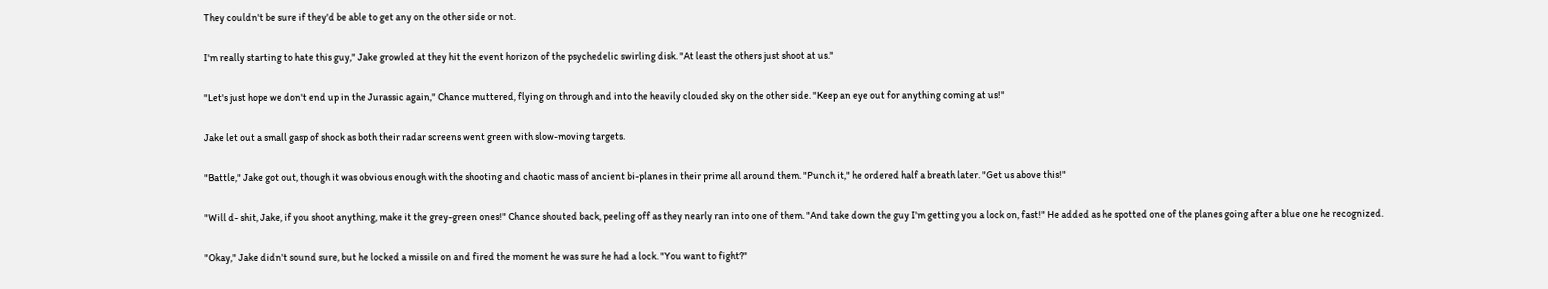They couldn't be sure if they'd be able to get any on the other side or not.

I'm really starting to hate this guy," Jake growled at they hit the event horizon of the psychedelic swirling disk. "At least the others just shoot at us."

"Let's just hope we don't end up in the Jurassic again," Chance muttered, flying on through and into the heavily clouded sky on the other side. "Keep an eye out for anything coming at us!"

Jake let out a small gasp of shock as both their radar screens went green with slow-moving targets.

"Battle," Jake got out, though it was obvious enough with the shooting and chaotic mass of ancient bi-planes in their prime all around them. "Punch it," he ordered half a breath later. "Get us above this!"

"Will d- shit, Jake, if you shoot anything, make it the grey-green ones!" Chance shouted back, peeling off as they nearly ran into one of them. "And take down the guy I'm getting you a lock on, fast!" He added as he spotted one of the planes going after a blue one he recognized.

"Okay," Jake didn't sound sure, but he locked a missile on and fired the moment he was sure he had a lock. "You want to fight?"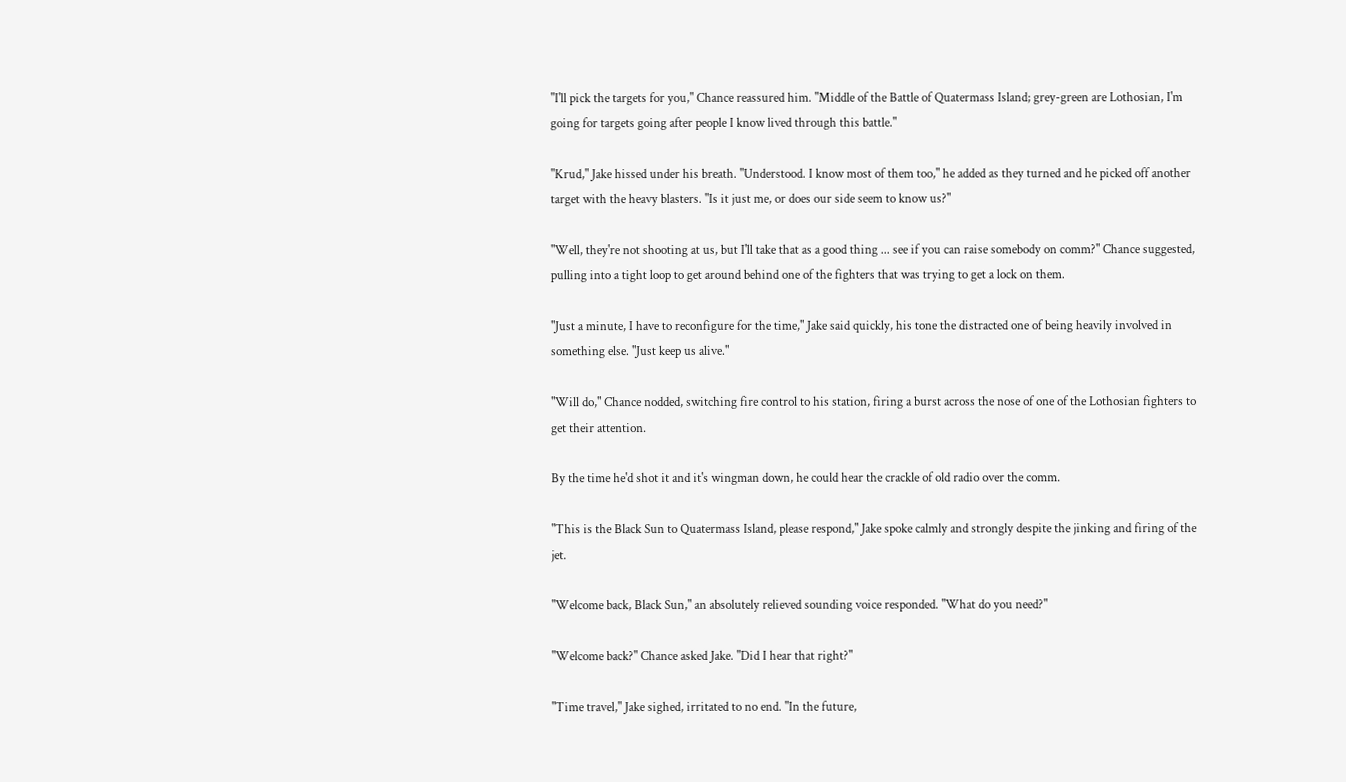"I'll pick the targets for you," Chance reassured him. "Middle of the Battle of Quatermass Island; grey-green are Lothosian, I'm going for targets going after people I know lived through this battle."

"Krud," Jake hissed under his breath. "Understood. I know most of them too," he added as they turned and he picked off another target with the heavy blasters. "Is it just me, or does our side seem to know us?"

"Well, they're not shooting at us, but I'll take that as a good thing ... see if you can raise somebody on comm?" Chance suggested, pulling into a tight loop to get around behind one of the fighters that was trying to get a lock on them.

"Just a minute, I have to reconfigure for the time," Jake said quickly, his tone the distracted one of being heavily involved in something else. "Just keep us alive."

"Will do," Chance nodded, switching fire control to his station, firing a burst across the nose of one of the Lothosian fighters to get their attention.

By the time he'd shot it and it's wingman down, he could hear the crackle of old radio over the comm.

"This is the Black Sun to Quatermass Island, please respond," Jake spoke calmly and strongly despite the jinking and firing of the jet.

"Welcome back, Black Sun," an absolutely relieved sounding voice responded. "What do you need?"

"Welcome back?" Chance asked Jake. "Did I hear that right?"

"Time travel," Jake sighed, irritated to no end. "In the future,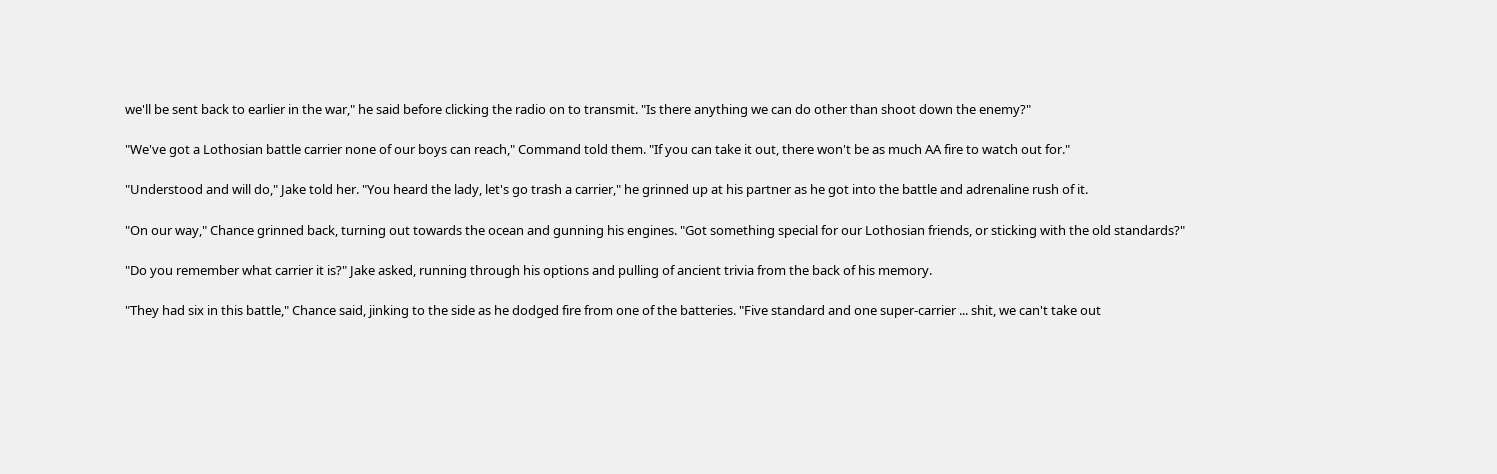we'll be sent back to earlier in the war," he said before clicking the radio on to transmit. "Is there anything we can do other than shoot down the enemy?"

"We've got a Lothosian battle carrier none of our boys can reach," Command told them. "If you can take it out, there won't be as much AA fire to watch out for."

"Understood and will do," Jake told her. "You heard the lady, let's go trash a carrier," he grinned up at his partner as he got into the battle and adrenaline rush of it.

"On our way," Chance grinned back, turning out towards the ocean and gunning his engines. "Got something special for our Lothosian friends, or sticking with the old standards?"

"Do you remember what carrier it is?" Jake asked, running through his options and pulling of ancient trivia from the back of his memory.

"They had six in this battle," Chance said, jinking to the side as he dodged fire from one of the batteries. "Five standard and one super-carrier ... shit, we can't take out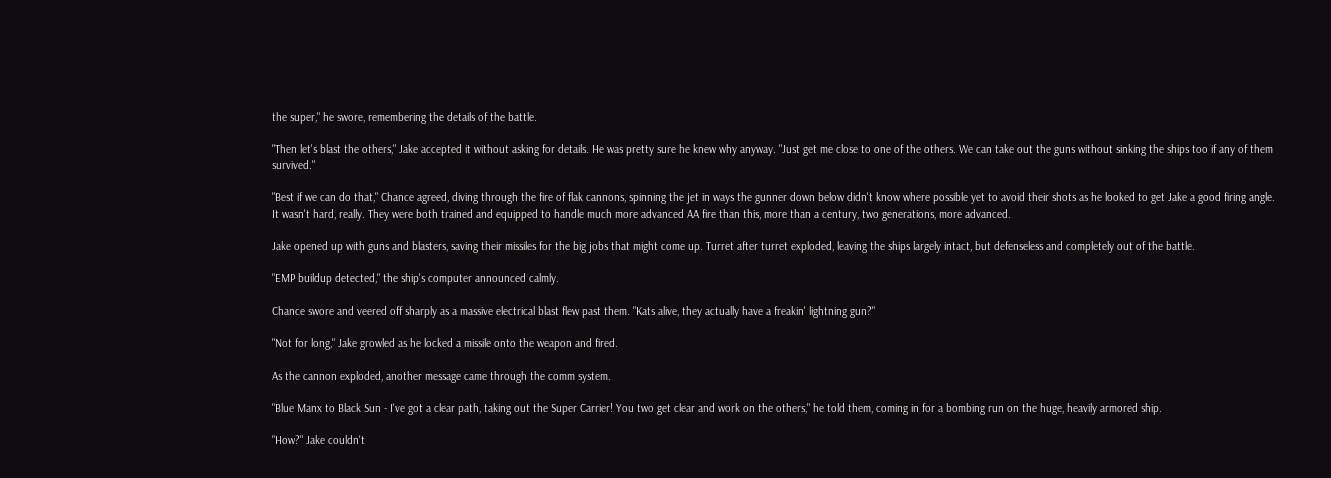the super," he swore, remembering the details of the battle.

"Then let's blast the others," Jake accepted it without asking for details. He was pretty sure he knew why anyway. "Just get me close to one of the others. We can take out the guns without sinking the ships too if any of them survived."

"Best if we can do that," Chance agreed, diving through the fire of flak cannons, spinning the jet in ways the gunner down below didn't know where possible yet to avoid their shots as he looked to get Jake a good firing angle. It wasn't hard, really. They were both trained and equipped to handle much more advanced AA fire than this, more than a century, two generations, more advanced.

Jake opened up with guns and blasters, saving their missiles for the big jobs that might come up. Turret after turret exploded, leaving the ships largely intact, but defenseless and completely out of the battle.

"EMP buildup detected," the ship's computer announced calmly.

Chance swore and veered off sharply as a massive electrical blast flew past them. "Kats alive, they actually have a freakin' lightning gun?"

"Not for long," Jake growled as he locked a missile onto the weapon and fired.

As the cannon exploded, another message came through the comm system.

"Blue Manx to Black Sun - I've got a clear path, taking out the Super Carrier! You two get clear and work on the others," he told them, coming in for a bombing run on the huge, heavily armored ship.

"How?" Jake couldn't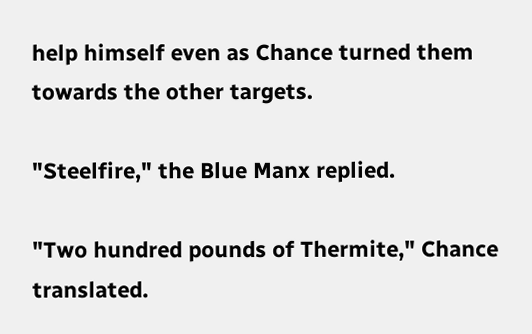help himself even as Chance turned them towards the other targets.

"Steelfire," the Blue Manx replied.

"Two hundred pounds of Thermite," Chance translated.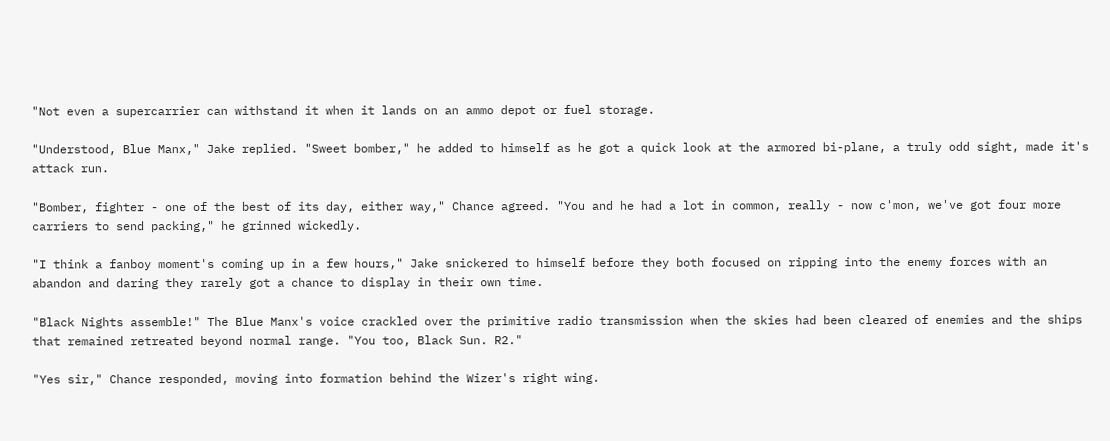"Not even a supercarrier can withstand it when it lands on an ammo depot or fuel storage.

"Understood, Blue Manx," Jake replied. "Sweet bomber," he added to himself as he got a quick look at the armored bi-plane, a truly odd sight, made it's attack run.

"Bomber, fighter - one of the best of its day, either way," Chance agreed. "You and he had a lot in common, really - now c'mon, we've got four more carriers to send packing," he grinned wickedly.

"I think a fanboy moment's coming up in a few hours," Jake snickered to himself before they both focused on ripping into the enemy forces with an abandon and daring they rarely got a chance to display in their own time.

"Black Nights assemble!" The Blue Manx's voice crackled over the primitive radio transmission when the skies had been cleared of enemies and the ships that remained retreated beyond normal range. "You too, Black Sun. R2."

"Yes sir," Chance responded, moving into formation behind the Wizer's right wing.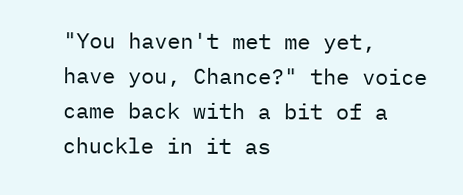"You haven't met me yet, have you, Chance?" the voice came back with a bit of a chuckle in it as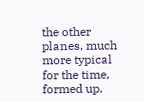the other planes, much more typical for the time, formed up.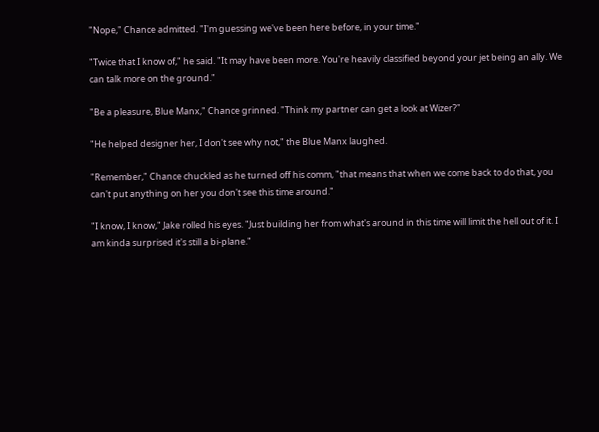"Nope," Chance admitted. "I'm guessing we've been here before, in your time."

"Twice that I know of," he said. "It may have been more. You're heavily classified beyond your jet being an ally. We can talk more on the ground."

"Be a pleasure, Blue Manx," Chance grinned. "Think my partner can get a look at Wizer?"

"He helped designer her, I don't see why not," the Blue Manx laughed.

"Remember," Chance chuckled as he turned off his comm, "that means that when we come back to do that, you can't put anything on her you don't see this time around."

"I know, I know," Jake rolled his eyes. "Just building her from what's around in this time will limit the hell out of it. I am kinda surprised it's still a bi-plane."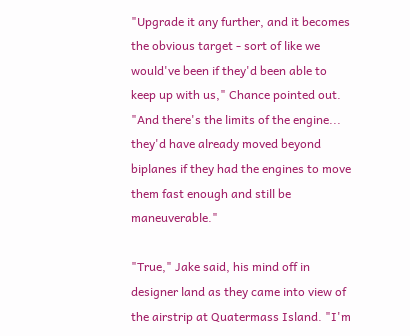"Upgrade it any further, and it becomes the obvious target - sort of like we would've been if they'd been able to keep up with us," Chance pointed out. "And there's the limits of the engine... they'd have already moved beyond biplanes if they had the engines to move them fast enough and still be maneuverable."

"True," Jake said, his mind off in designer land as they came into view of the airstrip at Quatermass Island. "I'm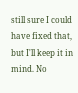still sure I could have fixed that, but I'll keep it in mind. No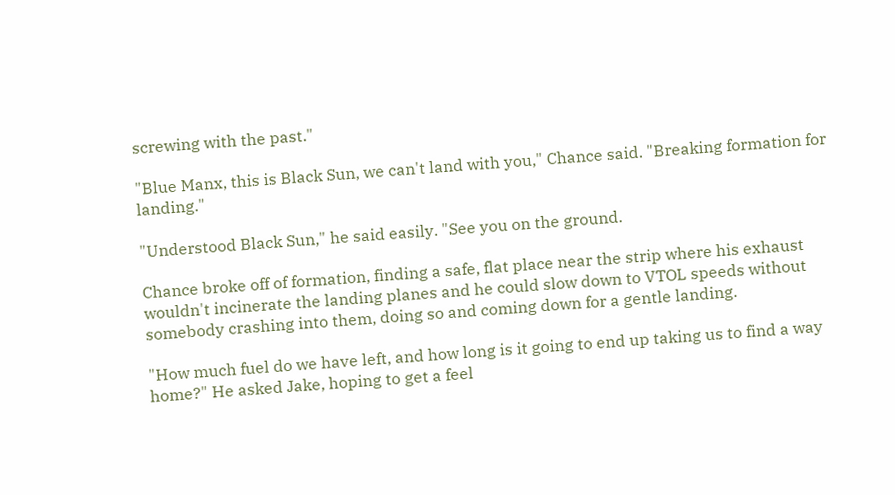screwing with the past."

"Blue Manx, this is Black Sun, we can't land with you," Chance said. "Breaking formation for landing."

"Understood Black Sun," he said easily. "See you on the ground.

Chance broke off of formation, finding a safe, flat place near the strip where his exhaust wouldn't incinerate the landing planes and he could slow down to VTOL speeds without somebody crashing into them, doing so and coming down for a gentle landing.

"How much fuel do we have left, and how long is it going to end up taking us to find a way home?" He asked Jake, hoping to get a feel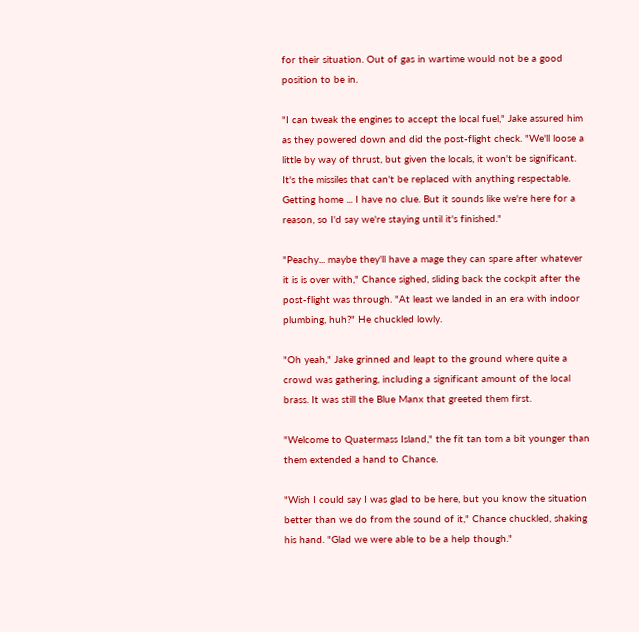for their situation. Out of gas in wartime would not be a good position to be in.

"I can tweak the engines to accept the local fuel," Jake assured him as they powered down and did the post-flight check. "We'll loose a little by way of thrust, but given the locals, it won't be significant. It's the missiles that can't be replaced with anything respectable. Getting home ... I have no clue. But it sounds like we're here for a reason, so I'd say we're staying until it's finished."

"Peachy... maybe they'll have a mage they can spare after whatever it is is over with," Chance sighed, sliding back the cockpit after the post-flight was through. "At least we landed in an era with indoor plumbing, huh?" He chuckled lowly.

"Oh yeah," Jake grinned and leapt to the ground where quite a crowd was gathering, including a significant amount of the local brass. It was still the Blue Manx that greeted them first.

"Welcome to Quatermass Island," the fit tan tom a bit younger than them extended a hand to Chance.

"Wish I could say I was glad to be here, but you know the situation better than we do from the sound of it," Chance chuckled, shaking his hand. "Glad we were able to be a help though."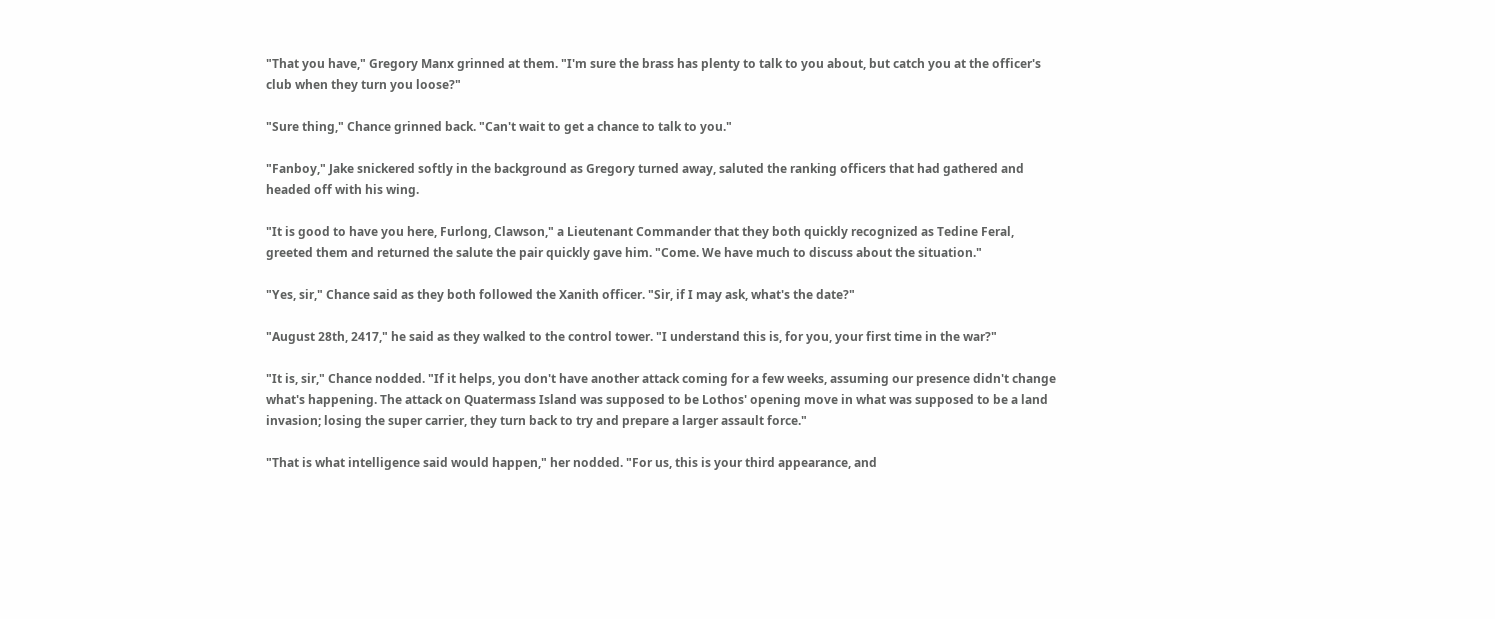"That you have," Gregory Manx grinned at them. "I'm sure the brass has plenty to talk to you about, but catch you at the officer's club when they turn you loose?"

"Sure thing," Chance grinned back. "Can't wait to get a chance to talk to you."

"Fanboy," Jake snickered softly in the background as Gregory turned away, saluted the ranking officers that had gathered and headed off with his wing.

"It is good to have you here, Furlong, Clawson," a Lieutenant Commander that they both quickly recognized as Tedine Feral, greeted them and returned the salute the pair quickly gave him. "Come. We have much to discuss about the situation."

"Yes, sir," Chance said as they both followed the Xanith officer. "Sir, if I may ask, what's the date?"

"August 28th, 2417," he said as they walked to the control tower. "I understand this is, for you, your first time in the war?"

"It is, sir," Chance nodded. "If it helps, you don't have another attack coming for a few weeks, assuming our presence didn't change what's happening. The attack on Quatermass Island was supposed to be Lothos' opening move in what was supposed to be a land invasion; losing the super carrier, they turn back to try and prepare a larger assault force."

"That is what intelligence said would happen," her nodded. "For us, this is your third appearance, and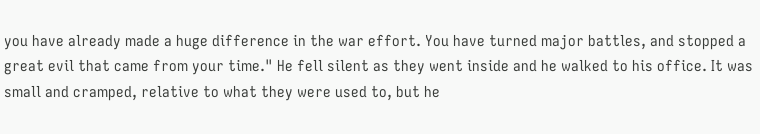you have already made a huge difference in the war effort. You have turned major battles, and stopped a great evil that came from your time." He fell silent as they went inside and he walked to his office. It was small and cramped, relative to what they were used to, but he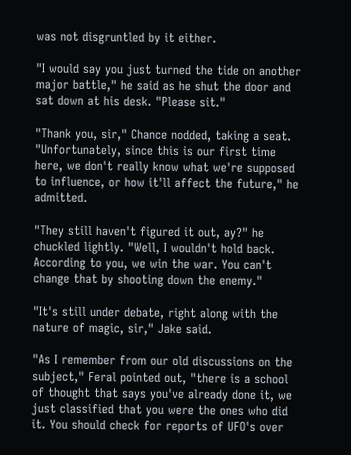was not disgruntled by it either.

"I would say you just turned the tide on another major battle," he said as he shut the door and sat down at his desk. "Please sit."

"Thank you, sir," Chance nodded, taking a seat. "Unfortunately, since this is our first time here, we don't really know what we're supposed to influence, or how it'll affect the future," he admitted.

"They still haven't figured it out, ay?" he chuckled lightly. "Well, I wouldn't hold back. According to you, we win the war. You can't change that by shooting down the enemy."

"It's still under debate, right along with the nature of magic, sir," Jake said.

"As I remember from our old discussions on the subject," Feral pointed out, "there is a school of thought that says you've already done it, we just classified that you were the ones who did it. You should check for reports of UFO's over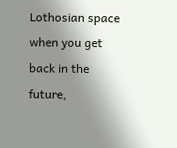Lothosian space when you get back in the future,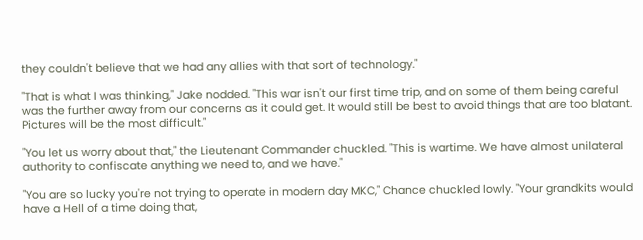they couldn't believe that we had any allies with that sort of technology."

"That is what I was thinking," Jake nodded. "This war isn't our first time trip, and on some of them being careful was the further away from our concerns as it could get. It would still be best to avoid things that are too blatant. Pictures will be the most difficult."

"You let us worry about that," the Lieutenant Commander chuckled. "This is wartime. We have almost unilateral authority to confiscate anything we need to, and we have."

"You are so lucky you're not trying to operate in modern day MKC," Chance chuckled lowly. "Your grandkits would have a Hell of a time doing that,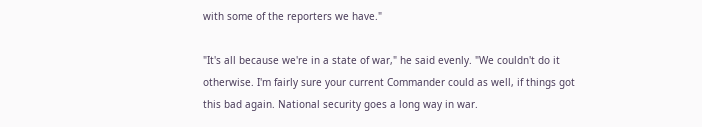with some of the reporters we have."

"It's all because we're in a state of war," he said evenly. "We couldn't do it otherwise. I'm fairly sure your current Commander could as well, if things got this bad again. National security goes a long way in war.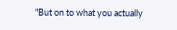"But on to what you actually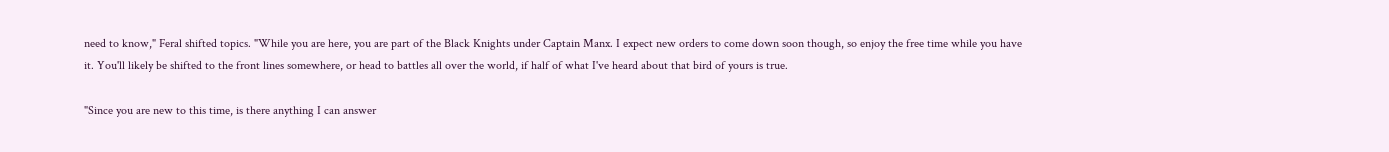need to know," Feral shifted topics. "While you are here, you are part of the Black Knights under Captain Manx. I expect new orders to come down soon though, so enjoy the free time while you have it. You'll likely be shifted to the front lines somewhere, or head to battles all over the world, if half of what I've heard about that bird of yours is true.

"Since you are new to this time, is there anything I can answer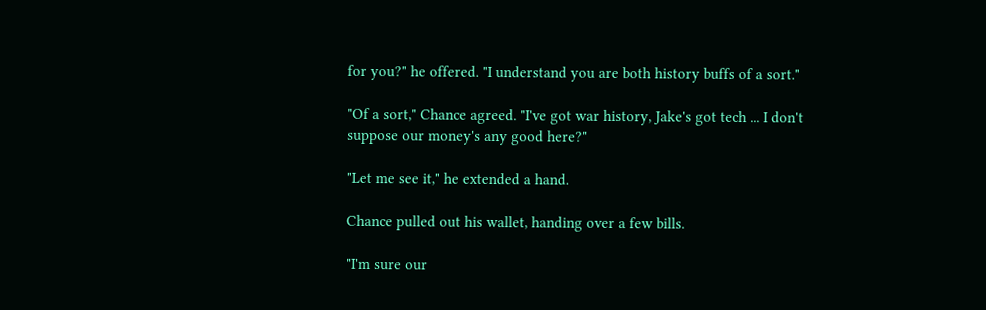for you?" he offered. "I understand you are both history buffs of a sort."

"Of a sort," Chance agreed. "I've got war history, Jake's got tech ... I don't suppose our money's any good here?"

"Let me see it," he extended a hand.

Chance pulled out his wallet, handing over a few bills.

"I'm sure our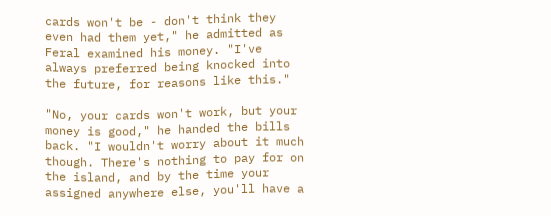cards won't be - don't think they even had them yet," he admitted as Feral examined his money. "I've always preferred being knocked into the future, for reasons like this."

"No, your cards won't work, but your money is good," he handed the bills back. "I wouldn't worry about it much though. There's nothing to pay for on the island, and by the time your assigned anywhere else, you'll have a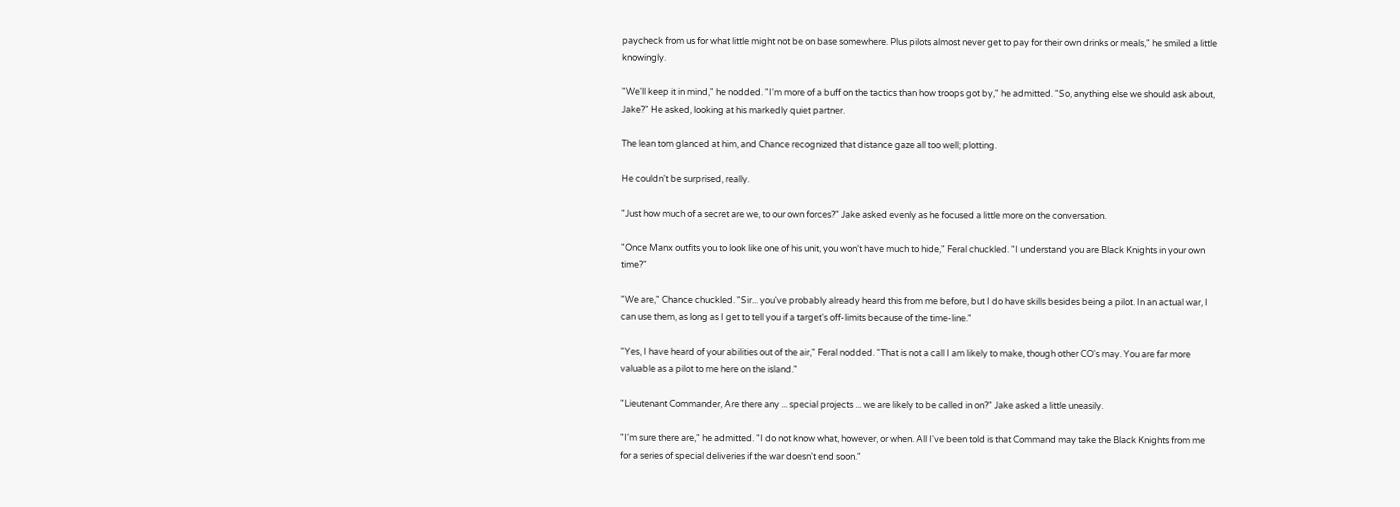paycheck from us for what little might not be on base somewhere. Plus pilots almost never get to pay for their own drinks or meals," he smiled a little knowingly.

"We'll keep it in mind," he nodded. "I'm more of a buff on the tactics than how troops got by," he admitted. "So, anything else we should ask about, Jake?" He asked, looking at his markedly quiet partner.

The lean tom glanced at him, and Chance recognized that distance gaze all too well; plotting.

He couldn't be surprised, really.

"Just how much of a secret are we, to our own forces?" Jake asked evenly as he focused a little more on the conversation.

"Once Manx outfits you to look like one of his unit, you won't have much to hide," Feral chuckled. "I understand you are Black Knights in your own time?"

"We are," Chance chuckled. "Sir... you've probably already heard this from me before, but I do have skills besides being a pilot. In an actual war, I can use them, as long as I get to tell you if a target's off-limits because of the time-line."

"Yes, I have heard of your abilities out of the air," Feral nodded. "That is not a call I am likely to make, though other CO's may. You are far more valuable as a pilot to me here on the island."

"Lieutenant Commander, Are there any ... special projects ... we are likely to be called in on?" Jake asked a little uneasily.

"I'm sure there are," he admitted. "I do not know what, however, or when. All I've been told is that Command may take the Black Knights from me for a series of special deliveries if the war doesn't end soon."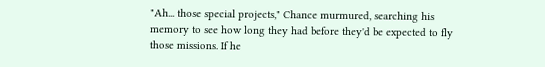"Ah... those special projects," Chance murmured, searching his memory to see how long they had before they'd be expected to fly those missions. If he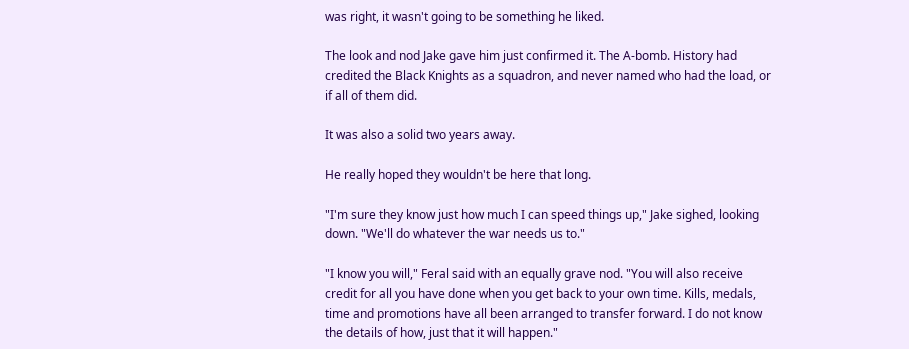was right, it wasn't going to be something he liked.

The look and nod Jake gave him just confirmed it. The A-bomb. History had credited the Black Knights as a squadron, and never named who had the load, or if all of them did.

It was also a solid two years away.

He really hoped they wouldn't be here that long.

"I'm sure they know just how much I can speed things up," Jake sighed, looking down. "We'll do whatever the war needs us to."

"I know you will," Feral said with an equally grave nod. "You will also receive credit for all you have done when you get back to your own time. Kills, medals, time and promotions have all been arranged to transfer forward. I do not know the details of how, just that it will happen."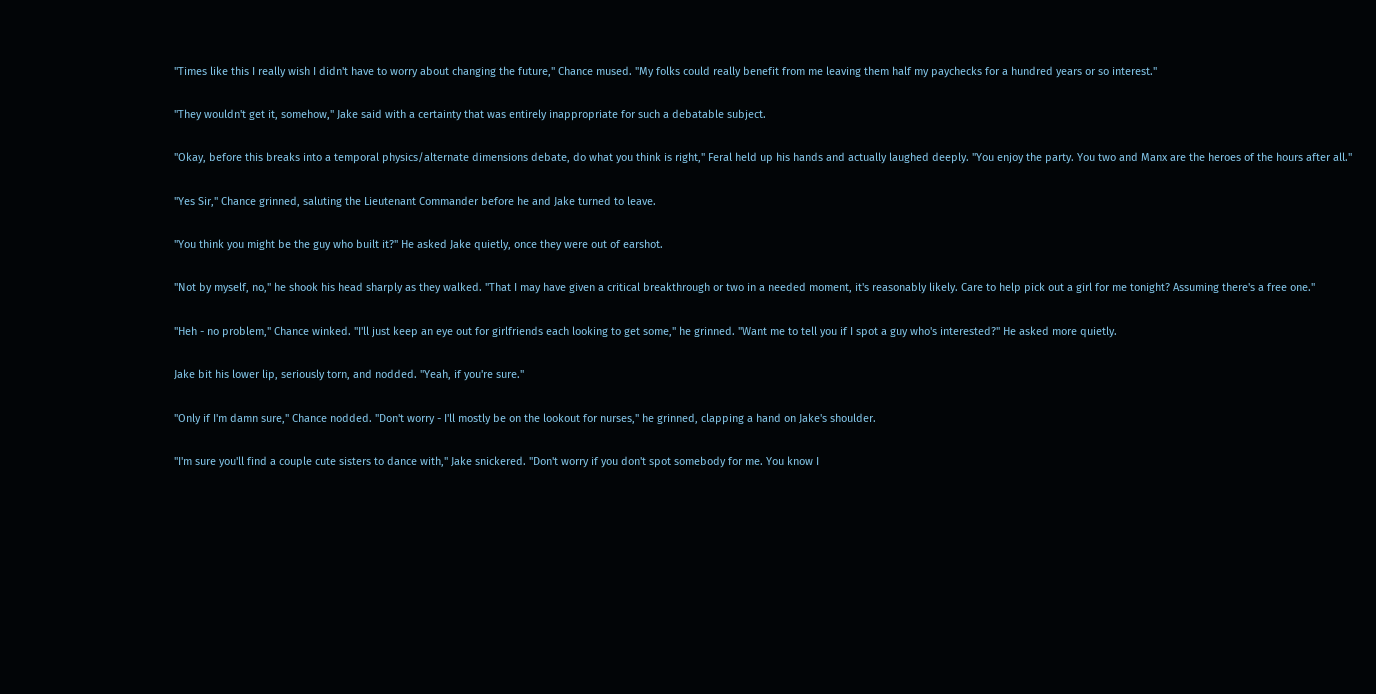"Times like this I really wish I didn't have to worry about changing the future," Chance mused. "My folks could really benefit from me leaving them half my paychecks for a hundred years or so interest."

"They wouldn't get it, somehow," Jake said with a certainty that was entirely inappropriate for such a debatable subject.

"Okay, before this breaks into a temporal physics/alternate dimensions debate, do what you think is right," Feral held up his hands and actually laughed deeply. "You enjoy the party. You two and Manx are the heroes of the hours after all."

"Yes Sir," Chance grinned, saluting the Lieutenant Commander before he and Jake turned to leave.

"You think you might be the guy who built it?" He asked Jake quietly, once they were out of earshot.

"Not by myself, no," he shook his head sharply as they walked. "That I may have given a critical breakthrough or two in a needed moment, it's reasonably likely. Care to help pick out a girl for me tonight? Assuming there's a free one."

"Heh - no problem," Chance winked. "I'll just keep an eye out for girlfriends each looking to get some," he grinned. "Want me to tell you if I spot a guy who's interested?" He asked more quietly.

Jake bit his lower lip, seriously torn, and nodded. "Yeah, if you're sure."

"Only if I'm damn sure," Chance nodded. "Don't worry - I'll mostly be on the lookout for nurses," he grinned, clapping a hand on Jake's shoulder.

"I'm sure you'll find a couple cute sisters to dance with," Jake snickered. "Don't worry if you don't spot somebody for me. You know I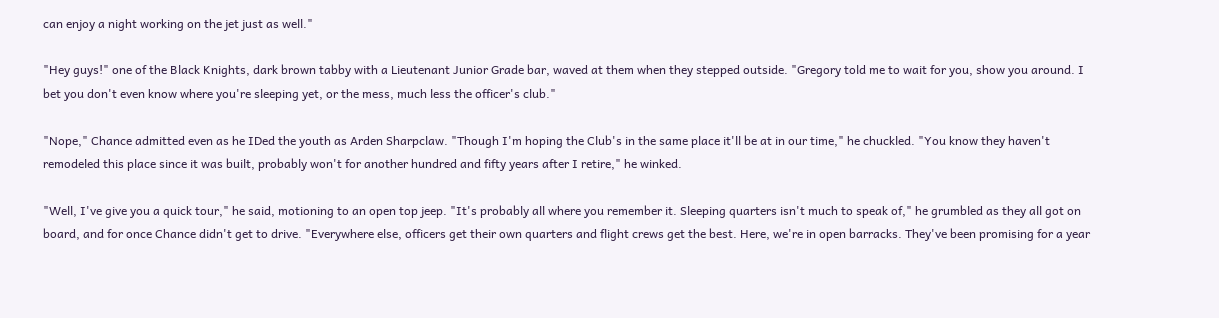can enjoy a night working on the jet just as well."

"Hey guys!" one of the Black Knights, dark brown tabby with a Lieutenant Junior Grade bar, waved at them when they stepped outside. "Gregory told me to wait for you, show you around. I bet you don't even know where you're sleeping yet, or the mess, much less the officer's club."

"Nope," Chance admitted even as he IDed the youth as Arden Sharpclaw. "Though I'm hoping the Club's in the same place it'll be at in our time," he chuckled. "You know they haven't remodeled this place since it was built, probably won't for another hundred and fifty years after I retire," he winked.

"Well, I've give you a quick tour," he said, motioning to an open top jeep. "It's probably all where you remember it. Sleeping quarters isn't much to speak of," he grumbled as they all got on board, and for once Chance didn't get to drive. "Everywhere else, officers get their own quarters and flight crews get the best. Here, we're in open barracks. They've been promising for a year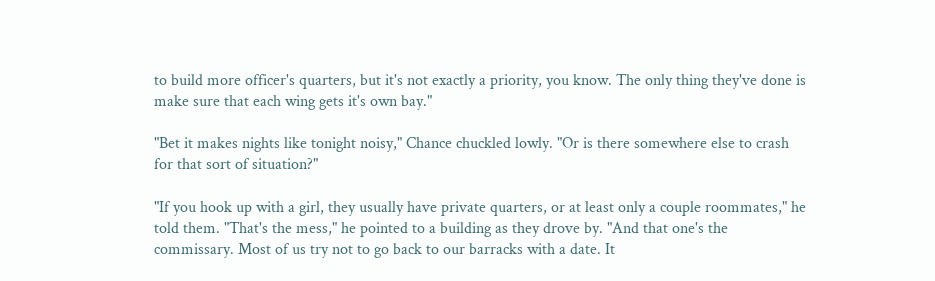to build more officer's quarters, but it's not exactly a priority, you know. The only thing they've done is make sure that each wing gets it's own bay."

"Bet it makes nights like tonight noisy," Chance chuckled lowly. "Or is there somewhere else to crash for that sort of situation?"

"If you hook up with a girl, they usually have private quarters, or at least only a couple roommates," he told them. "That's the mess," he pointed to a building as they drove by. "And that one's the commissary. Most of us try not to go back to our barracks with a date. It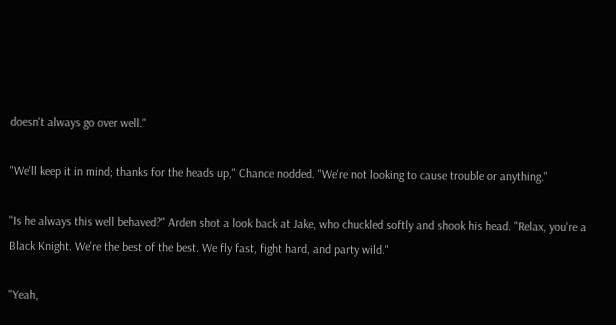doesn't always go over well."

"We'll keep it in mind; thanks for the heads up," Chance nodded. "We're not looking to cause trouble or anything."

"Is he always this well behaved?" Arden shot a look back at Jake, who chuckled softly and shook his head. "Relax, you're a Black Knight. We're the best of the best. We fly fast, fight hard, and party wild."

"Yeah,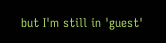but I'm still in 'guest'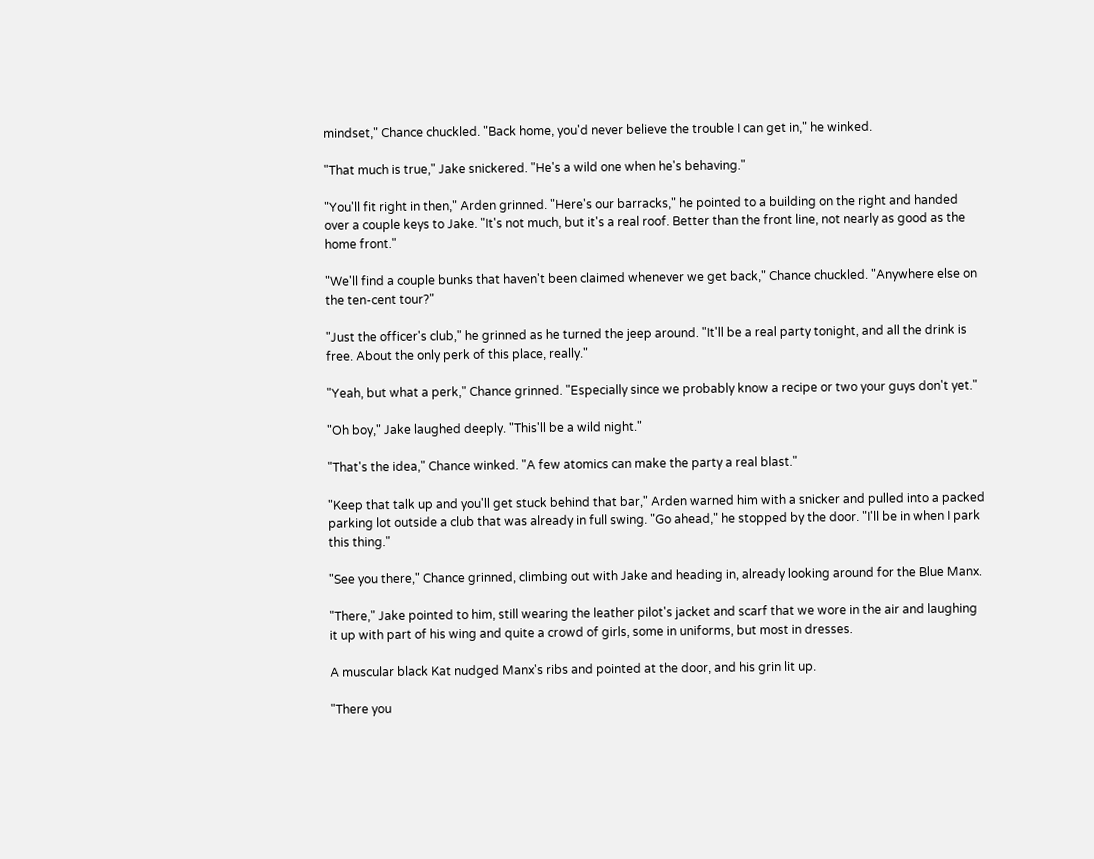mindset," Chance chuckled. "Back home, you'd never believe the trouble I can get in," he winked.

"That much is true," Jake snickered. "He's a wild one when he's behaving."

"You'll fit right in then," Arden grinned. "Here's our barracks," he pointed to a building on the right and handed over a couple keys to Jake. "It's not much, but it's a real roof. Better than the front line, not nearly as good as the home front."

"We'll find a couple bunks that haven't been claimed whenever we get back," Chance chuckled. "Anywhere else on the ten-cent tour?"

"Just the officer's club," he grinned as he turned the jeep around. "It'll be a real party tonight, and all the drink is free. About the only perk of this place, really."

"Yeah, but what a perk," Chance grinned. "Especially since we probably know a recipe or two your guys don't yet."

"Oh boy," Jake laughed deeply. "This'll be a wild night."

"That's the idea," Chance winked. "A few atomics can make the party a real blast."

"Keep that talk up and you'll get stuck behind that bar," Arden warned him with a snicker and pulled into a packed parking lot outside a club that was already in full swing. "Go ahead," he stopped by the door. "I'll be in when I park this thing."

"See you there," Chance grinned, climbing out with Jake and heading in, already looking around for the Blue Manx.

"There," Jake pointed to him, still wearing the leather pilot's jacket and scarf that we wore in the air and laughing it up with part of his wing and quite a crowd of girls, some in uniforms, but most in dresses.

A muscular black Kat nudged Manx's ribs and pointed at the door, and his grin lit up.

"There you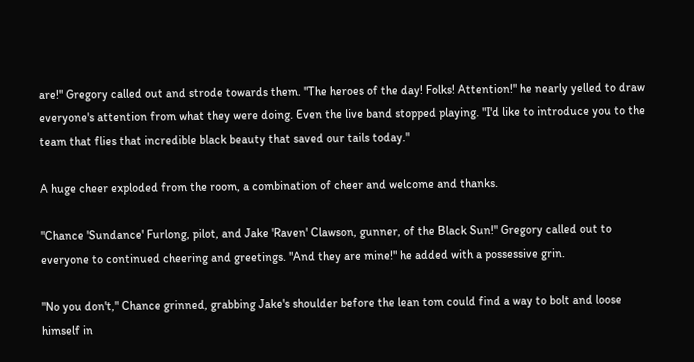are!" Gregory called out and strode towards them. "The heroes of the day! Folks! Attention!" he nearly yelled to draw everyone's attention from what they were doing. Even the live band stopped playing. "I'd like to introduce you to the team that flies that incredible black beauty that saved our tails today."

A huge cheer exploded from the room, a combination of cheer and welcome and thanks.

"Chance 'Sundance' Furlong, pilot, and Jake 'Raven' Clawson, gunner, of the Black Sun!" Gregory called out to everyone to continued cheering and greetings. "And they are mine!" he added with a possessive grin.

"No you don't," Chance grinned, grabbing Jake's shoulder before the lean tom could find a way to bolt and loose himself in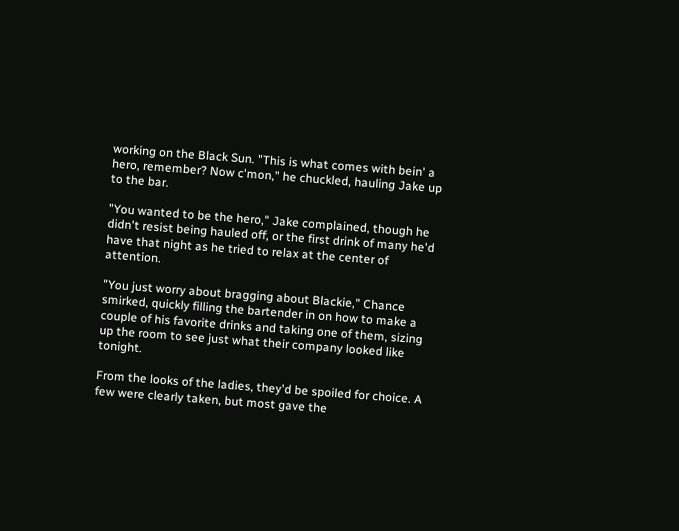working on the Black Sun. "This is what comes with bein' a hero, remember? Now c'mon," he chuckled, hauling Jake up to the bar.

"You wanted to be the hero," Jake complained, though he didn't resist being hauled off, or the first drink of many he'd have that night as he tried to relax at the center of attention.

"You just worry about bragging about Blackie," Chance smirked, quickly filling the bartender in on how to make a couple of his favorite drinks and taking one of them, sizing up the room to see just what their company looked like tonight.

From the looks of the ladies, they'd be spoiled for choice. A few were clearly taken, but most gave the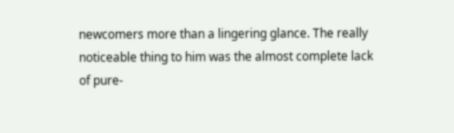newcomers more than a lingering glance. The really noticeable thing to him was the almost complete lack of pure-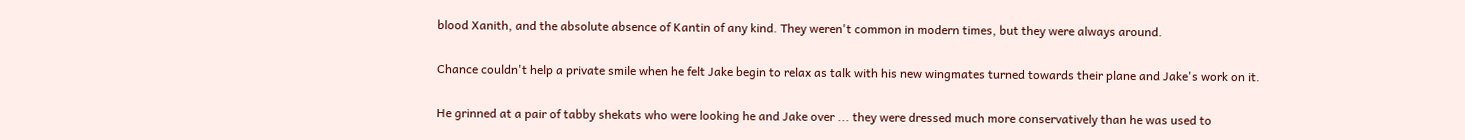blood Xanith, and the absolute absence of Kantin of any kind. They weren't common in modern times, but they were always around.

Chance couldn't help a private smile when he felt Jake begin to relax as talk with his new wingmates turned towards their plane and Jake's work on it.

He grinned at a pair of tabby shekats who were looking he and Jake over ... they were dressed much more conservatively than he was used to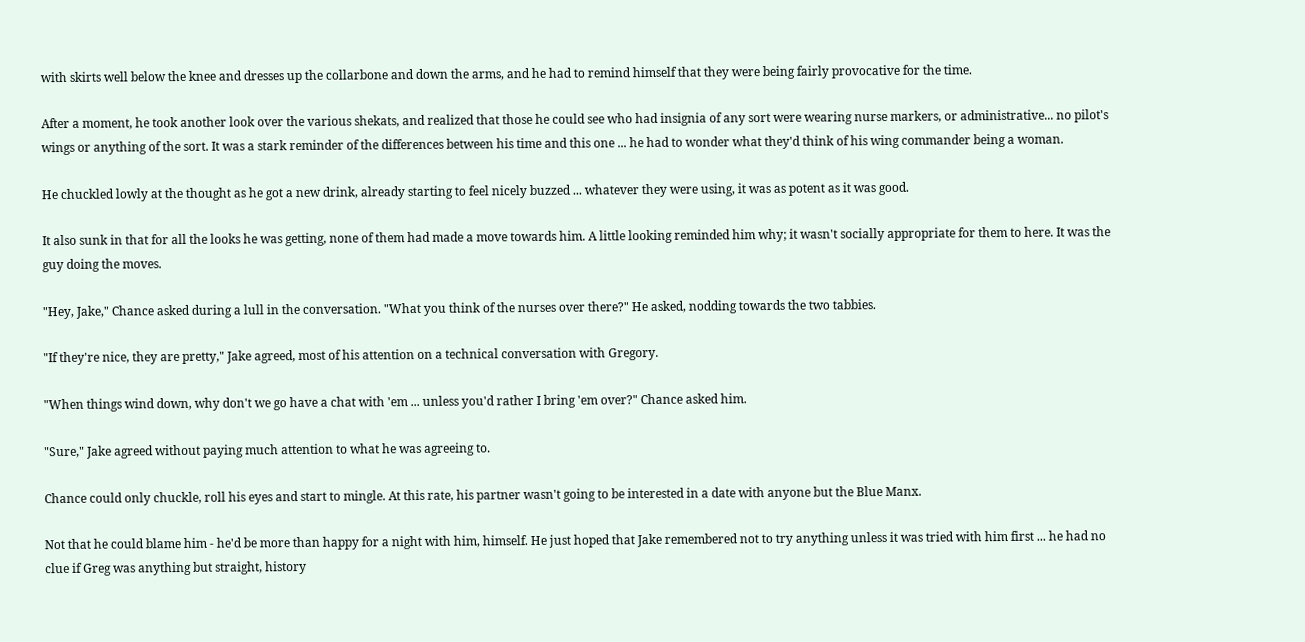with skirts well below the knee and dresses up the collarbone and down the arms, and he had to remind himself that they were being fairly provocative for the time.

After a moment, he took another look over the various shekats, and realized that those he could see who had insignia of any sort were wearing nurse markers, or administrative... no pilot's wings or anything of the sort. It was a stark reminder of the differences between his time and this one ... he had to wonder what they'd think of his wing commander being a woman.

He chuckled lowly at the thought as he got a new drink, already starting to feel nicely buzzed ... whatever they were using, it was as potent as it was good.

It also sunk in that for all the looks he was getting, none of them had made a move towards him. A little looking reminded him why; it wasn't socially appropriate for them to here. It was the guy doing the moves.

"Hey, Jake," Chance asked during a lull in the conversation. "What you think of the nurses over there?" He asked, nodding towards the two tabbies.

"If they're nice, they are pretty," Jake agreed, most of his attention on a technical conversation with Gregory.

"When things wind down, why don't we go have a chat with 'em ... unless you'd rather I bring 'em over?" Chance asked him.

"Sure," Jake agreed without paying much attention to what he was agreeing to.

Chance could only chuckle, roll his eyes and start to mingle. At this rate, his partner wasn't going to be interested in a date with anyone but the Blue Manx.

Not that he could blame him - he'd be more than happy for a night with him, himself. He just hoped that Jake remembered not to try anything unless it was tried with him first ... he had no clue if Greg was anything but straight, history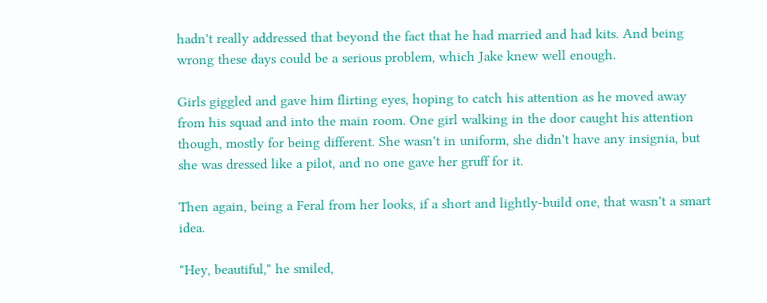hadn't really addressed that beyond the fact that he had married and had kits. And being wrong these days could be a serious problem, which Jake knew well enough.

Girls giggled and gave him flirting eyes, hoping to catch his attention as he moved away from his squad and into the main room. One girl walking in the door caught his attention though, mostly for being different. She wasn't in uniform, she didn't have any insignia, but she was dressed like a pilot, and no one gave her gruff for it.

Then again, being a Feral from her looks, if a short and lightly-build one, that wasn't a smart idea.

"Hey, beautiful," he smiled,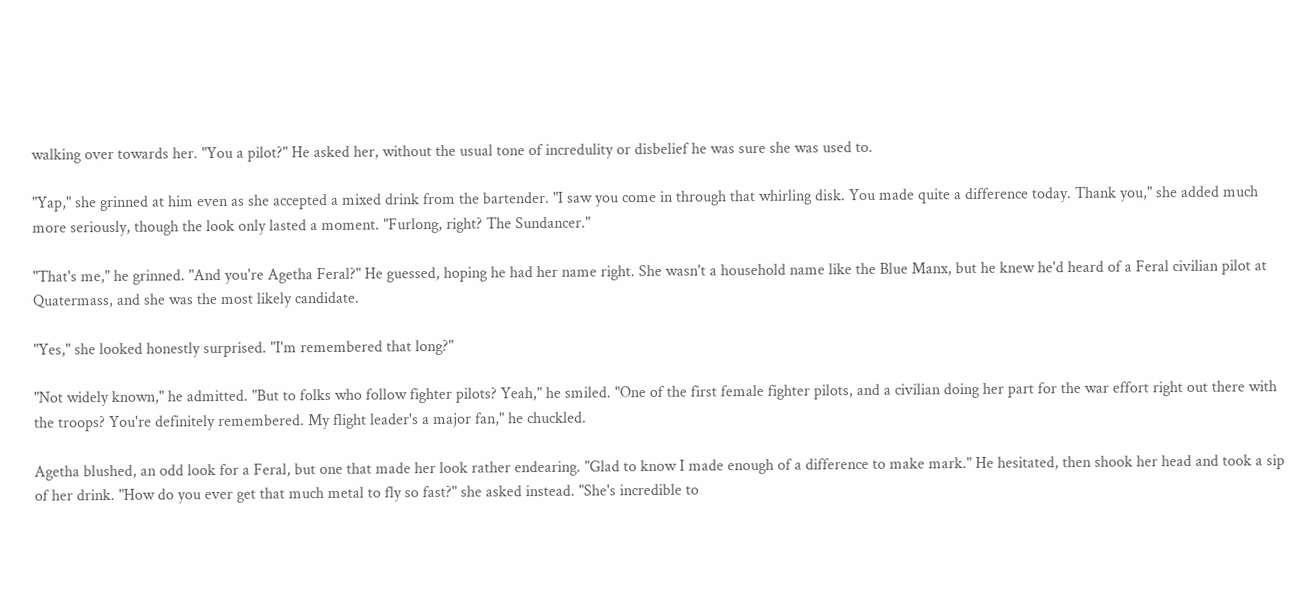walking over towards her. "You a pilot?" He asked her, without the usual tone of incredulity or disbelief he was sure she was used to.

"Yap," she grinned at him even as she accepted a mixed drink from the bartender. "I saw you come in through that whirling disk. You made quite a difference today. Thank you," she added much more seriously, though the look only lasted a moment. "Furlong, right? The Sundancer."

"That's me," he grinned. "And you're Agetha Feral?" He guessed, hoping he had her name right. She wasn't a household name like the Blue Manx, but he knew he'd heard of a Feral civilian pilot at Quatermass, and she was the most likely candidate.

"Yes," she looked honestly surprised. "I'm remembered that long?"

"Not widely known," he admitted. "But to folks who follow fighter pilots? Yeah," he smiled. "One of the first female fighter pilots, and a civilian doing her part for the war effort right out there with the troops? You're definitely remembered. My flight leader's a major fan," he chuckled.

Agetha blushed, an odd look for a Feral, but one that made her look rather endearing. "Glad to know I made enough of a difference to make mark." He hesitated, then shook her head and took a sip of her drink. "How do you ever get that much metal to fly so fast?" she asked instead. "She's incredible to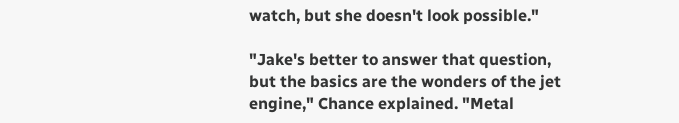watch, but she doesn't look possible."

"Jake's better to answer that question, but the basics are the wonders of the jet engine," Chance explained. "Metal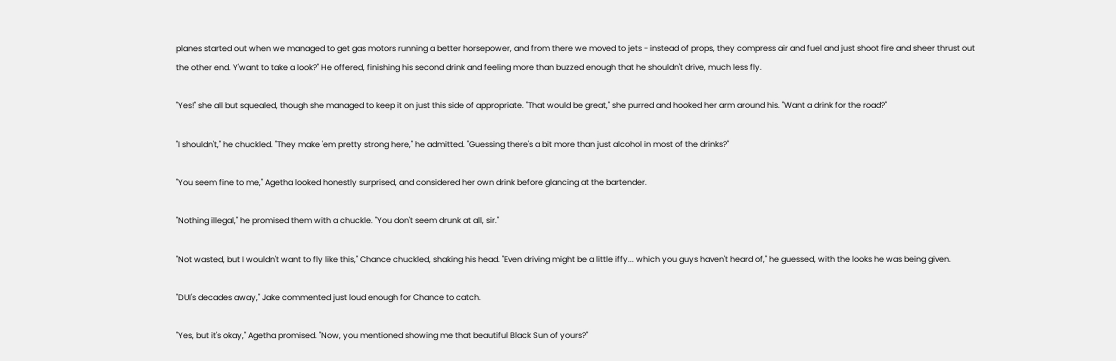planes started out when we managed to get gas motors running a better horsepower, and from there we moved to jets - instead of props, they compress air and fuel and just shoot fire and sheer thrust out the other end. Y'want to take a look?" He offered, finishing his second drink and feeling more than buzzed enough that he shouldn't drive, much less fly.

"Yes!" she all but squealed, though she managed to keep it on just this side of appropriate. "That would be great," she purred and hooked her arm around his. "Want a drink for the road?"

"I shouldn't," he chuckled. "They make 'em pretty strong here," he admitted. "Guessing there's a bit more than just alcohol in most of the drinks?"

"You seem fine to me," Agetha looked honestly surprised, and considered her own drink before glancing at the bartender.

"Nothing illegal," he promised them with a chuckle. "You don't seem drunk at all, sir."

"Not wasted, but I wouldn't want to fly like this," Chance chuckled, shaking his head. "Even driving might be a little iffy... which you guys haven't heard of," he guessed, with the looks he was being given.

"DUI's decades away," Jake commented just loud enough for Chance to catch.

"Yes, but it's okay," Agetha promised. "Now, you mentioned showing me that beautiful Black Sun of yours?"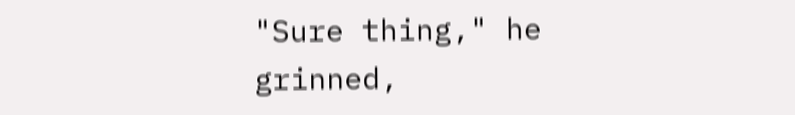"Sure thing," he grinned,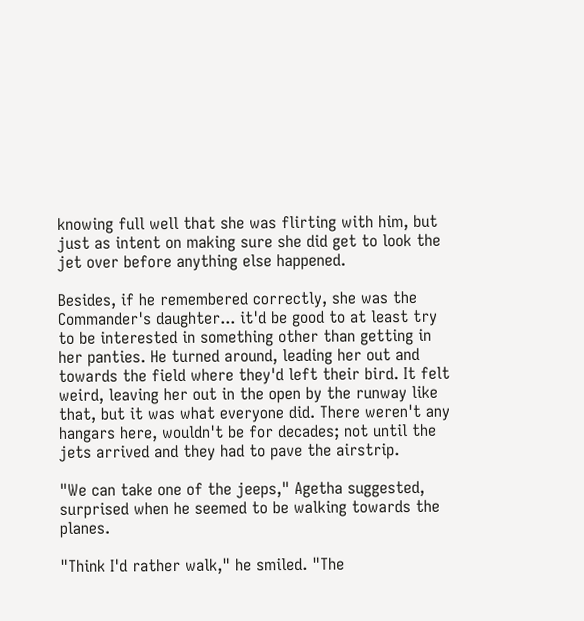knowing full well that she was flirting with him, but just as intent on making sure she did get to look the jet over before anything else happened.

Besides, if he remembered correctly, she was the Commander's daughter... it'd be good to at least try to be interested in something other than getting in her panties. He turned around, leading her out and towards the field where they'd left their bird. It felt weird, leaving her out in the open by the runway like that, but it was what everyone did. There weren't any hangars here, wouldn't be for decades; not until the jets arrived and they had to pave the airstrip.

"We can take one of the jeeps," Agetha suggested, surprised when he seemed to be walking towards the planes.

"Think I'd rather walk," he smiled. "The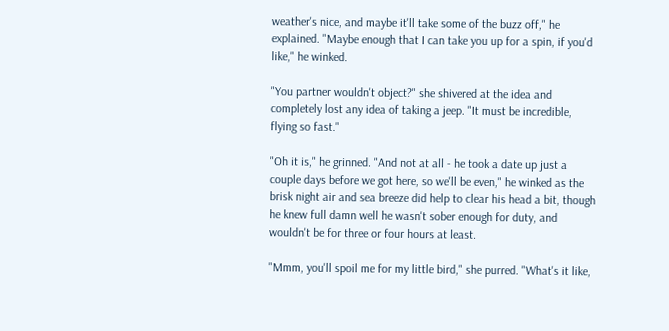weather's nice, and maybe it'll take some of the buzz off," he explained. "Maybe enough that I can take you up for a spin, if you'd like," he winked.

"You partner wouldn't object?" she shivered at the idea and completely lost any idea of taking a jeep. "It must be incredible, flying so fast."

"Oh it is," he grinned. "And not at all - he took a date up just a couple days before we got here, so we'll be even," he winked as the brisk night air and sea breeze did help to clear his head a bit, though he knew full damn well he wasn't sober enough for duty, and wouldn't be for three or four hours at least.

"Mmm, you'll spoil me for my little bird," she purred. "What's it like,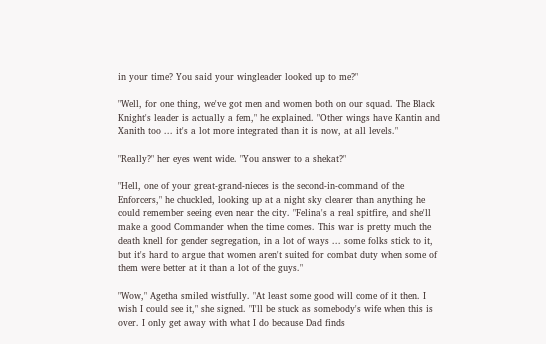in your time? You said your wingleader looked up to me?"

"Well, for one thing, we've got men and women both on our squad. The Black Knight's leader is actually a fem," he explained. "Other wings have Kantin and Xanith too ... it's a lot more integrated than it is now, at all levels."

"Really?" her eyes went wide. "You answer to a shekat?"

"Hell, one of your great-grand-nieces is the second-in-command of the Enforcers," he chuckled, looking up at a night sky clearer than anything he could remember seeing even near the city. "Felina's a real spitfire, and she'll make a good Commander when the time comes. This war is pretty much the death knell for gender segregation, in a lot of ways ... some folks stick to it, but it's hard to argue that women aren't suited for combat duty when some of them were better at it than a lot of the guys."

"Wow," Agetha smiled wistfully. "At least some good will come of it then. I wish I could see it," she signed. "I'll be stuck as somebody's wife when this is over. I only get away with what I do because Dad finds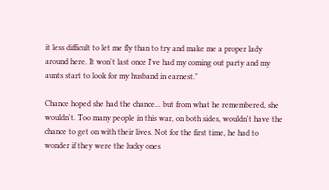it less difficult to let me fly than to try and make me a proper lady around here. It won't last once I've had my coming out party and my aunts start to look for my husband in earnest."

Chance hoped she had the chance... but from what he remembered, she wouldn't. Too many people in this war, on both sides, wouldn't have the chance to get on with their lives. Not for the first time, he had to wonder if they were the lucky ones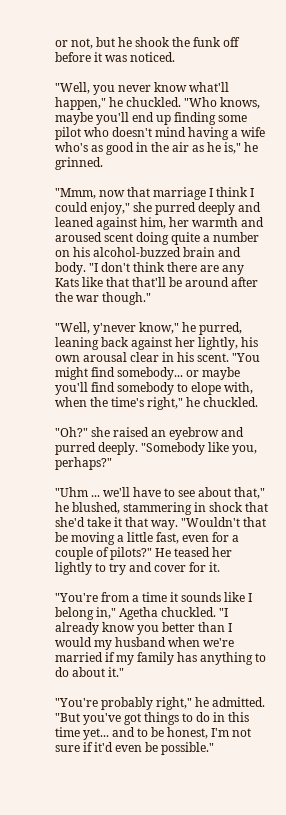or not, but he shook the funk off before it was noticed.

"Well, you never know what'll happen," he chuckled. "Who knows, maybe you'll end up finding some pilot who doesn't mind having a wife who's as good in the air as he is," he grinned.

"Mmm, now that marriage I think I could enjoy," she purred deeply and leaned against him, her warmth and aroused scent doing quite a number on his alcohol-buzzed brain and body. "I don't think there are any Kats like that that'll be around after the war though."

"Well, y'never know," he purred, leaning back against her lightly, his own arousal clear in his scent. "You might find somebody... or maybe you'll find somebody to elope with, when the time's right," he chuckled.

"Oh?" she raised an eyebrow and purred deeply. "Somebody like you, perhaps?"

"Uhm ... we'll have to see about that," he blushed, stammering in shock that she'd take it that way. "Wouldn't that be moving a little fast, even for a couple of pilots?" He teased her lightly to try and cover for it.

"You're from a time it sounds like I belong in," Agetha chuckled. "I already know you better than I would my husband when we're married if my family has anything to do about it."

"You're probably right," he admitted. "But you've got things to do in this time yet... and to be honest, I'm not sure if it'd even be possible."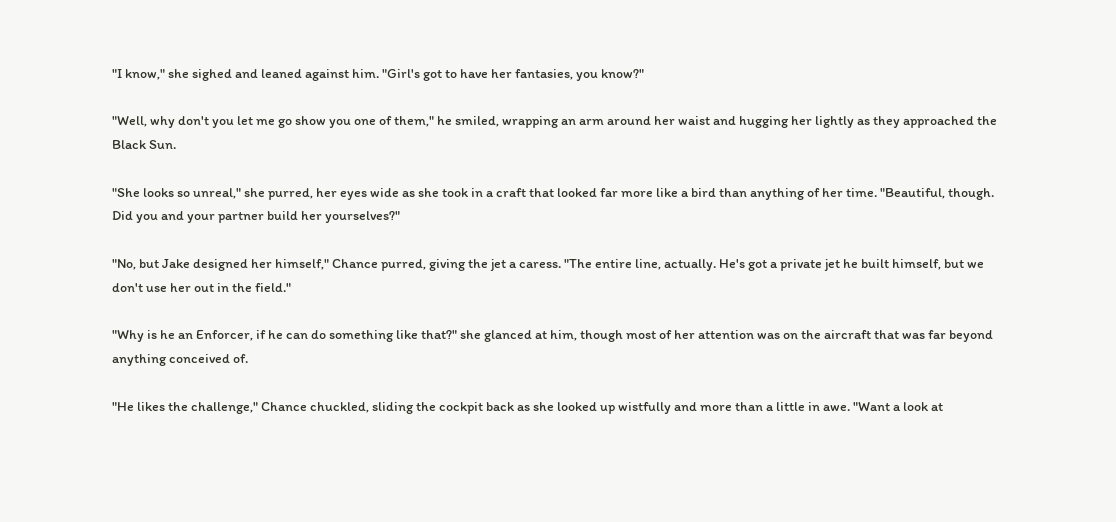"I know," she sighed and leaned against him. "Girl's got to have her fantasies, you know?"

"Well, why don't you let me go show you one of them," he smiled, wrapping an arm around her waist and hugging her lightly as they approached the Black Sun.

"She looks so unreal," she purred, her eyes wide as she took in a craft that looked far more like a bird than anything of her time. "Beautiful, though. Did you and your partner build her yourselves?"

"No, but Jake designed her himself," Chance purred, giving the jet a caress. "The entire line, actually. He's got a private jet he built himself, but we don't use her out in the field."

"Why is he an Enforcer, if he can do something like that?" she glanced at him, though most of her attention was on the aircraft that was far beyond anything conceived of.

"He likes the challenge," Chance chuckled, sliding the cockpit back as she looked up wistfully and more than a little in awe. "Want a look at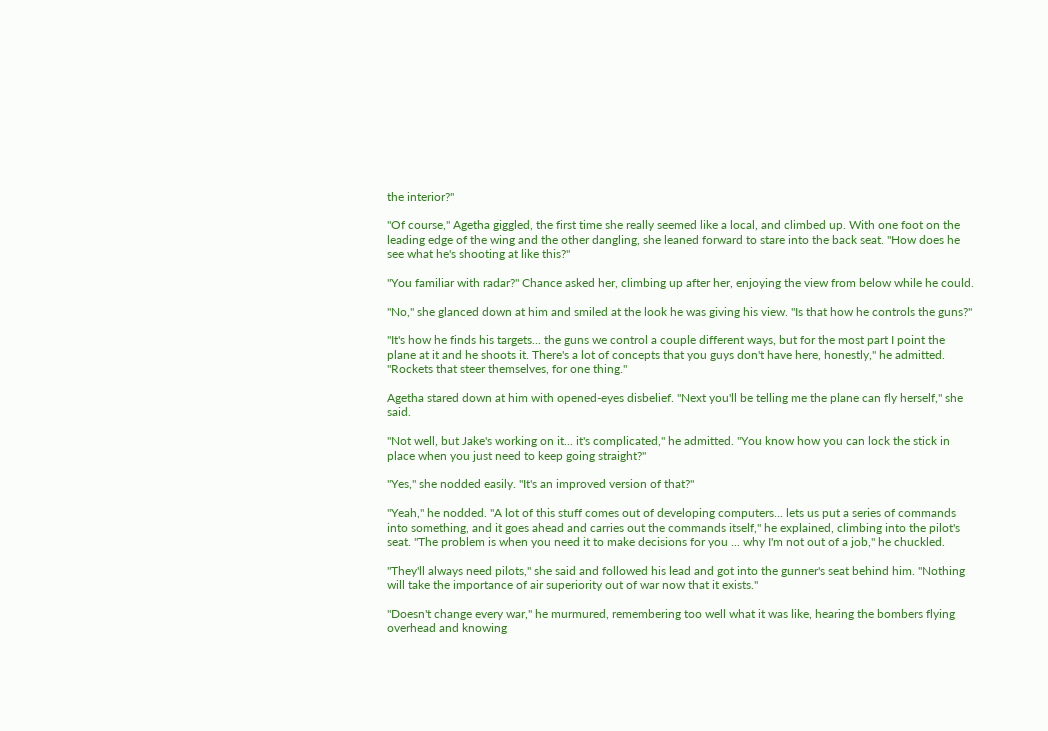the interior?"

"Of course," Agetha giggled, the first time she really seemed like a local, and climbed up. With one foot on the leading edge of the wing and the other dangling, she leaned forward to stare into the back seat. "How does he see what he's shooting at like this?"

"You familiar with radar?" Chance asked her, climbing up after her, enjoying the view from below while he could.

"No," she glanced down at him and smiled at the look he was giving his view. "Is that how he controls the guns?"

"It's how he finds his targets... the guns we control a couple different ways, but for the most part I point the plane at it and he shoots it. There's a lot of concepts that you guys don't have here, honestly," he admitted. "Rockets that steer themselves, for one thing."

Agetha stared down at him with opened-eyes disbelief. "Next you'll be telling me the plane can fly herself," she said.

"Not well, but Jake's working on it... it's complicated," he admitted. "You know how you can lock the stick in place when you just need to keep going straight?"

"Yes," she nodded easily. "It's an improved version of that?"

"Yeah," he nodded. "A lot of this stuff comes out of developing computers... lets us put a series of commands into something, and it goes ahead and carries out the commands itself," he explained, climbing into the pilot's seat. "The problem is when you need it to make decisions for you ... why I'm not out of a job," he chuckled.

"They'll always need pilots," she said and followed his lead and got into the gunner's seat behind him. "Nothing will take the importance of air superiority out of war now that it exists."

"Doesn't change every war," he murmured, remembering too well what it was like, hearing the bombers flying overhead and knowing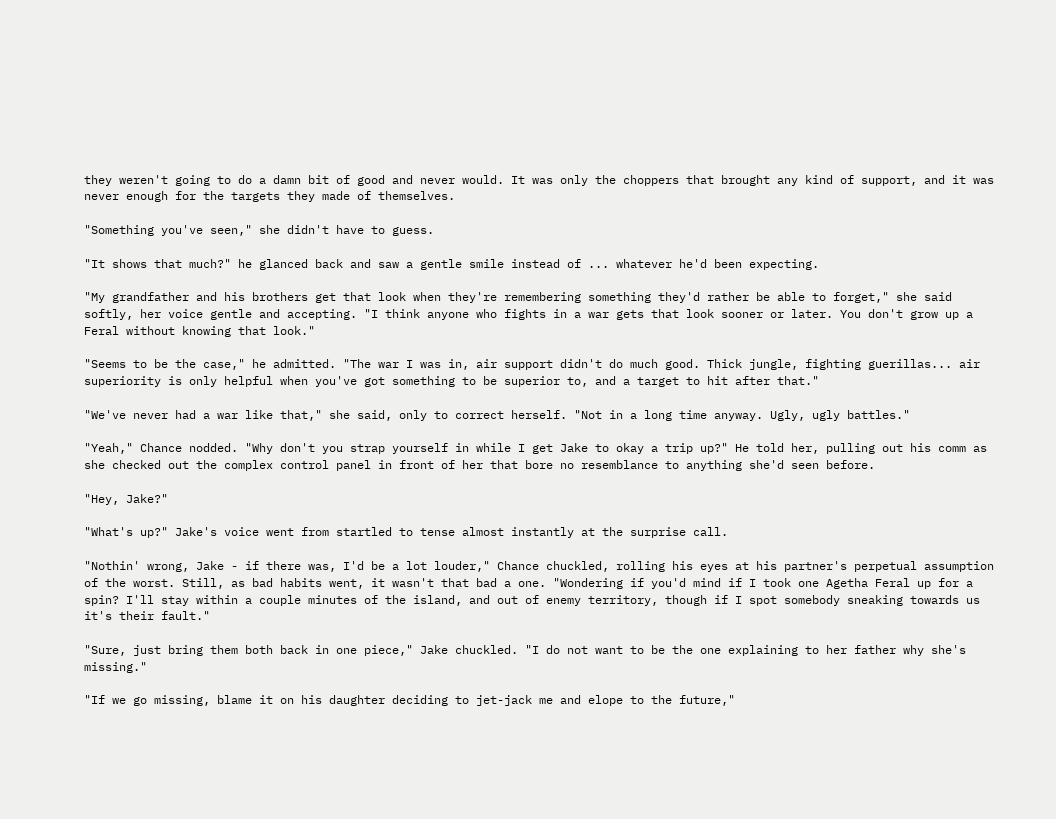they weren't going to do a damn bit of good and never would. It was only the choppers that brought any kind of support, and it was never enough for the targets they made of themselves.

"Something you've seen," she didn't have to guess.

"It shows that much?" he glanced back and saw a gentle smile instead of ... whatever he'd been expecting.

"My grandfather and his brothers get that look when they're remembering something they'd rather be able to forget," she said softly, her voice gentle and accepting. "I think anyone who fights in a war gets that look sooner or later. You don't grow up a Feral without knowing that look."

"Seems to be the case," he admitted. "The war I was in, air support didn't do much good. Thick jungle, fighting guerillas... air superiority is only helpful when you've got something to be superior to, and a target to hit after that."

"We've never had a war like that," she said, only to correct herself. "Not in a long time anyway. Ugly, ugly battles."

"Yeah," Chance nodded. "Why don't you strap yourself in while I get Jake to okay a trip up?" He told her, pulling out his comm as she checked out the complex control panel in front of her that bore no resemblance to anything she'd seen before.

"Hey, Jake?"

"What's up?" Jake's voice went from startled to tense almost instantly at the surprise call.

"Nothin' wrong, Jake - if there was, I'd be a lot louder," Chance chuckled, rolling his eyes at his partner's perpetual assumption of the worst. Still, as bad habits went, it wasn't that bad a one. "Wondering if you'd mind if I took one Agetha Feral up for a spin? I'll stay within a couple minutes of the island, and out of enemy territory, though if I spot somebody sneaking towards us it's their fault."

"Sure, just bring them both back in one piece," Jake chuckled. "I do not want to be the one explaining to her father why she's missing."

"If we go missing, blame it on his daughter deciding to jet-jack me and elope to the future,"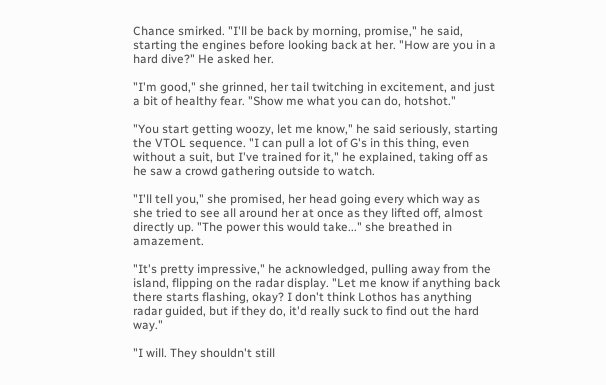Chance smirked. "I'll be back by morning, promise," he said, starting the engines before looking back at her. "How are you in a hard dive?" He asked her.

"I'm good," she grinned, her tail twitching in excitement, and just a bit of healthy fear. "Show me what you can do, hotshot."

"You start getting woozy, let me know," he said seriously, starting the VTOL sequence. "I can pull a lot of G's in this thing, even without a suit, but I've trained for it," he explained, taking off as he saw a crowd gathering outside to watch.

"I'll tell you," she promised, her head going every which way as she tried to see all around her at once as they lifted off, almost directly up. "The power this would take..." she breathed in amazement.

"It's pretty impressive," he acknowledged, pulling away from the island, flipping on the radar display. "Let me know if anything back there starts flashing, okay? I don't think Lothos has anything radar guided, but if they do, it'd really suck to find out the hard way."

"I will. They shouldn't still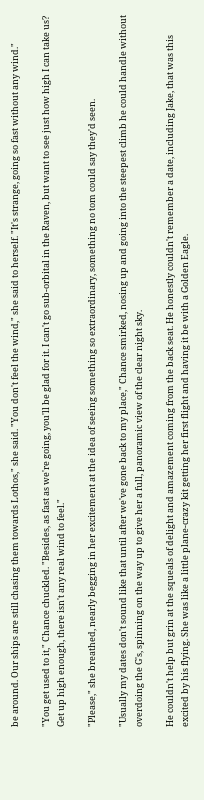be around. Our ships are still chasing them towards Lothos," she said. "You don't feel the wind," she said to herself. "It's strange, going so fast without any wind."

"You get used to it," Chance chuckled. "Besides, as fast as we're going, you'll be glad for it. I can't go sub-orbital in the Raven, but want to see just how high I can take us? Get up high enough, there isn't any real wind to feel."

"Please," she breathed, nearly begging in her excitement at the idea of seeing something so extraordinary, something no tom could say they'd seen.

"Usually my dates don't sound like that until after we've gone back to my place," Chance smirked, nosing up and going into the steepest climb he could handle without overdoing the G's, spinning on the way up to give her a full, panoramic view of the clear night sky.

He couldn't help but grin at the squeals of delight and amazement coming from the back seat. He honestly couldn't remember a date, including Jake, that was this excited by his flying. She was like a little plane-crazy kit getting her first flight and having it be with a Golden Eagle.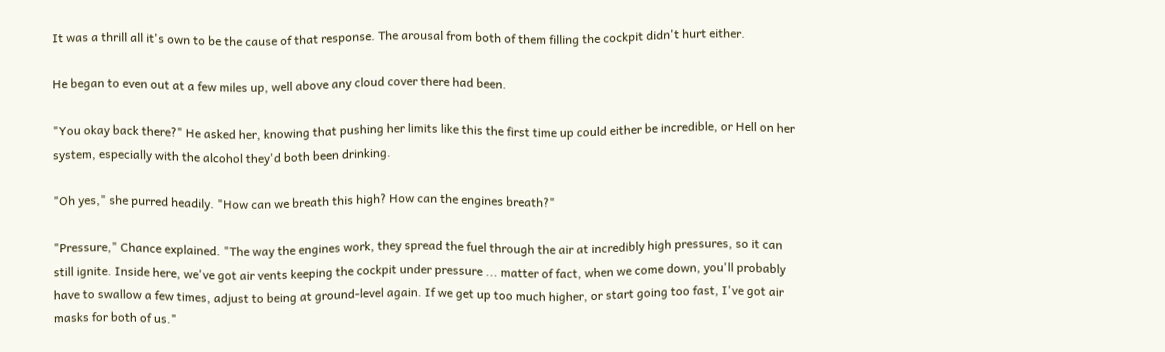It was a thrill all it's own to be the cause of that response. The arousal from both of them filling the cockpit didn't hurt either.

He began to even out at a few miles up, well above any cloud cover there had been.

"You okay back there?" He asked her, knowing that pushing her limits like this the first time up could either be incredible, or Hell on her system, especially with the alcohol they'd both been drinking.

"Oh yes," she purred headily. "How can we breath this high? How can the engines breath?"

"Pressure," Chance explained. "The way the engines work, they spread the fuel through the air at incredibly high pressures, so it can still ignite. Inside here, we've got air vents keeping the cockpit under pressure ... matter of fact, when we come down, you'll probably have to swallow a few times, adjust to being at ground-level again. If we get up too much higher, or start going too fast, I've got air masks for both of us."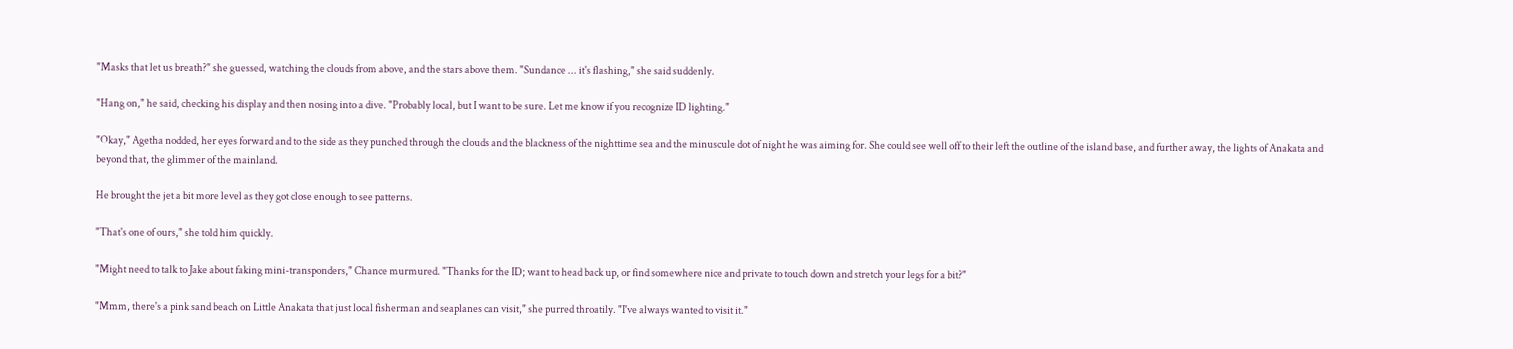"Masks that let us breath?" she guessed, watching the clouds from above, and the stars above them. "Sundance ... it's flashing," she said suddenly.

"Hang on," he said, checking his display and then nosing into a dive. "Probably local, but I want to be sure. Let me know if you recognize ID lighting."

"Okay," Agetha nodded, her eyes forward and to the side as they punched through the clouds and the blackness of the nighttime sea and the minuscule dot of night he was aiming for. She could see well off to their left the outline of the island base, and further away, the lights of Anakata and beyond that, the glimmer of the mainland.

He brought the jet a bit more level as they got close enough to see patterns.

"That's one of ours," she told him quickly.

"Might need to talk to Jake about faking mini-transponders," Chance murmured. "Thanks for the ID; want to head back up, or find somewhere nice and private to touch down and stretch your legs for a bit?"

"Mmm, there's a pink sand beach on Little Anakata that just local fisherman and seaplanes can visit," she purred throatily. "I've always wanted to visit it."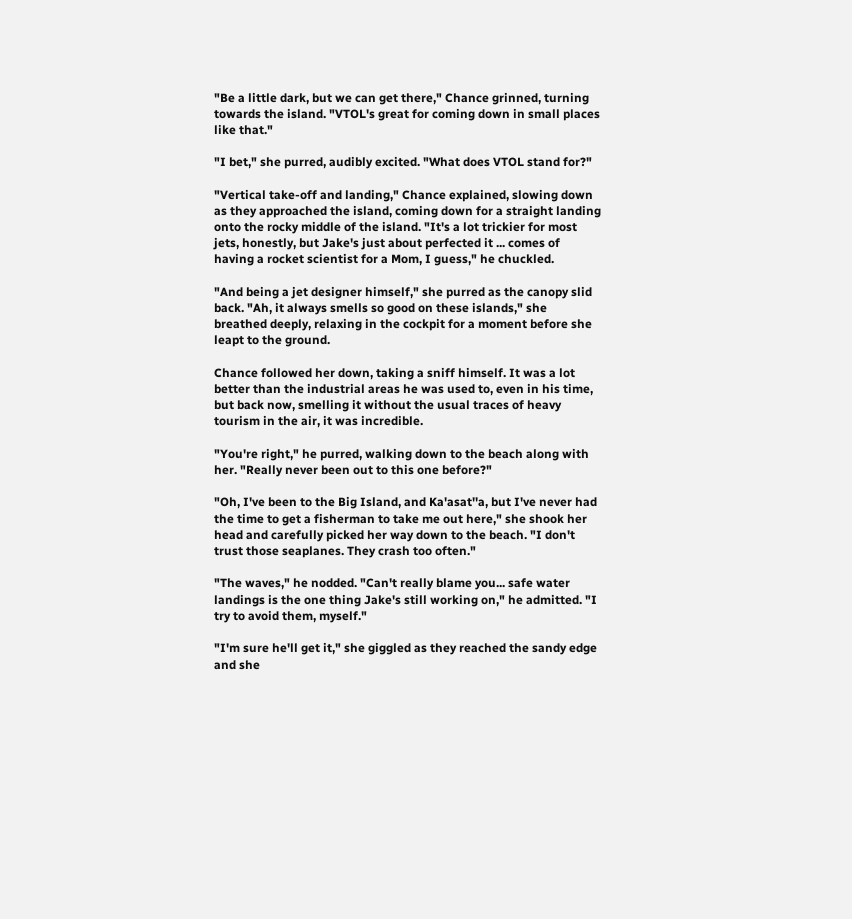"Be a little dark, but we can get there," Chance grinned, turning towards the island. "VTOL's great for coming down in small places like that."

"I bet," she purred, audibly excited. "What does VTOL stand for?"

"Vertical take-off and landing," Chance explained, slowing down as they approached the island, coming down for a straight landing onto the rocky middle of the island. "It's a lot trickier for most jets, honestly, but Jake's just about perfected it ... comes of having a rocket scientist for a Mom, I guess," he chuckled.

"And being a jet designer himself," she purred as the canopy slid back. "Ah, it always smells so good on these islands," she breathed deeply, relaxing in the cockpit for a moment before she leapt to the ground.

Chance followed her down, taking a sniff himself. It was a lot better than the industrial areas he was used to, even in his time, but back now, smelling it without the usual traces of heavy tourism in the air, it was incredible.

"You're right," he purred, walking down to the beach along with her. "Really never been out to this one before?"

"Oh, I've been to the Big Island, and Ka'asat''a, but I've never had the time to get a fisherman to take me out here," she shook her head and carefully picked her way down to the beach. "I don't trust those seaplanes. They crash too often."

"The waves," he nodded. "Can't really blame you... safe water landings is the one thing Jake's still working on," he admitted. "I try to avoid them, myself."

"I'm sure he'll get it," she giggled as they reached the sandy edge and she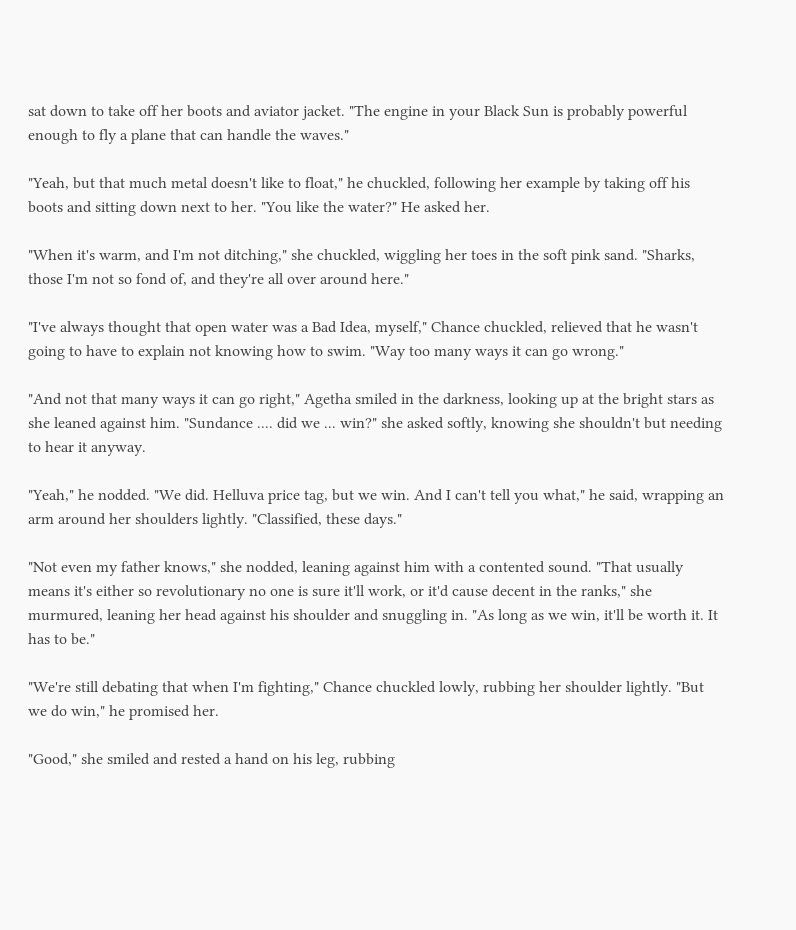sat down to take off her boots and aviator jacket. "The engine in your Black Sun is probably powerful enough to fly a plane that can handle the waves."

"Yeah, but that much metal doesn't like to float," he chuckled, following her example by taking off his boots and sitting down next to her. "You like the water?" He asked her.

"When it's warm, and I'm not ditching," she chuckled, wiggling her toes in the soft pink sand. "Sharks, those I'm not so fond of, and they're all over around here."

"I've always thought that open water was a Bad Idea, myself," Chance chuckled, relieved that he wasn't going to have to explain not knowing how to swim. "Way too many ways it can go wrong."

"And not that many ways it can go right," Agetha smiled in the darkness, looking up at the bright stars as she leaned against him. "Sundance .... did we ... win?" she asked softly, knowing she shouldn't but needing to hear it anyway.

"Yeah," he nodded. "We did. Helluva price tag, but we win. And I can't tell you what," he said, wrapping an arm around her shoulders lightly. "Classified, these days."

"Not even my father knows," she nodded, leaning against him with a contented sound. "That usually means it's either so revolutionary no one is sure it'll work, or it'd cause decent in the ranks," she murmured, leaning her head against his shoulder and snuggling in. "As long as we win, it'll be worth it. It has to be."

"We're still debating that when I'm fighting," Chance chuckled lowly, rubbing her shoulder lightly. "But we do win," he promised her.

"Good," she smiled and rested a hand on his leg, rubbing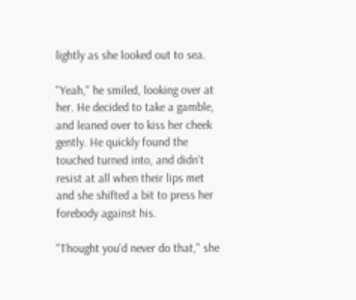lightly as she looked out to sea.

"Yeah," he smiled, looking over at her. He decided to take a gamble, and leaned over to kiss her cheek gently. He quickly found the touched turned into, and didn't resist at all when their lips met and she shifted a bit to press her forebody against his.

"Thought you'd never do that," she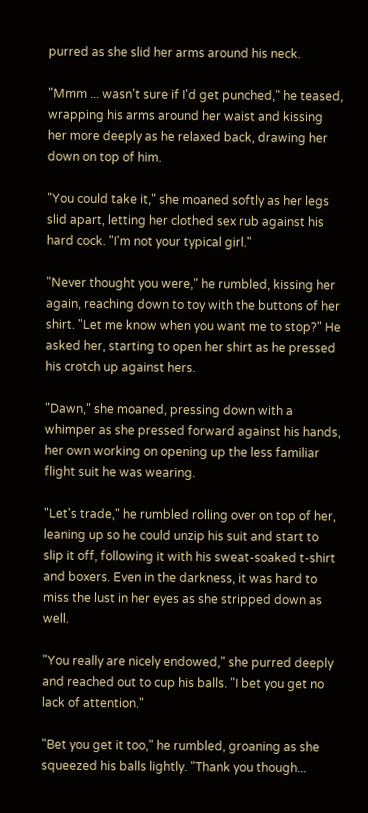purred as she slid her arms around his neck.

"Mmm ... wasn't sure if I'd get punched," he teased, wrapping his arms around her waist and kissing her more deeply as he relaxed back, drawing her down on top of him.

"You could take it," she moaned softly as her legs slid apart, letting her clothed sex rub against his hard cock. "I'm not your typical girl."

"Never thought you were," he rumbled, kissing her again, reaching down to toy with the buttons of her shirt. "Let me know when you want me to stop?" He asked her, starting to open her shirt as he pressed his crotch up against hers.

"Dawn," she moaned, pressing down with a whimper as she pressed forward against his hands, her own working on opening up the less familiar flight suit he was wearing.

"Let's trade," he rumbled rolling over on top of her, leaning up so he could unzip his suit and start to slip it off, following it with his sweat-soaked t-shirt and boxers. Even in the darkness, it was hard to miss the lust in her eyes as she stripped down as well.

"You really are nicely endowed," she purred deeply and reached out to cup his balls. "I bet you get no lack of attention."

"Bet you get it too," he rumbled, groaning as she squeezed his balls lightly. "Thank you though...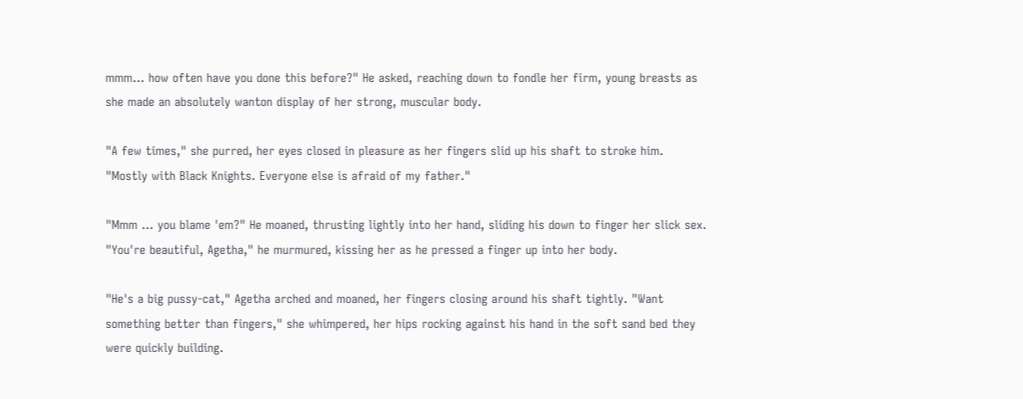mmm... how often have you done this before?" He asked, reaching down to fondle her firm, young breasts as she made an absolutely wanton display of her strong, muscular body.

"A few times," she purred, her eyes closed in pleasure as her fingers slid up his shaft to stroke him. "Mostly with Black Knights. Everyone else is afraid of my father."

"Mmm ... you blame 'em?" He moaned, thrusting lightly into her hand, sliding his down to finger her slick sex. "You're beautiful, Agetha," he murmured, kissing her as he pressed a finger up into her body.

"He's a big pussy-cat," Agetha arched and moaned, her fingers closing around his shaft tightly. "Want something better than fingers," she whimpered, her hips rocking against his hand in the soft sand bed they were quickly building.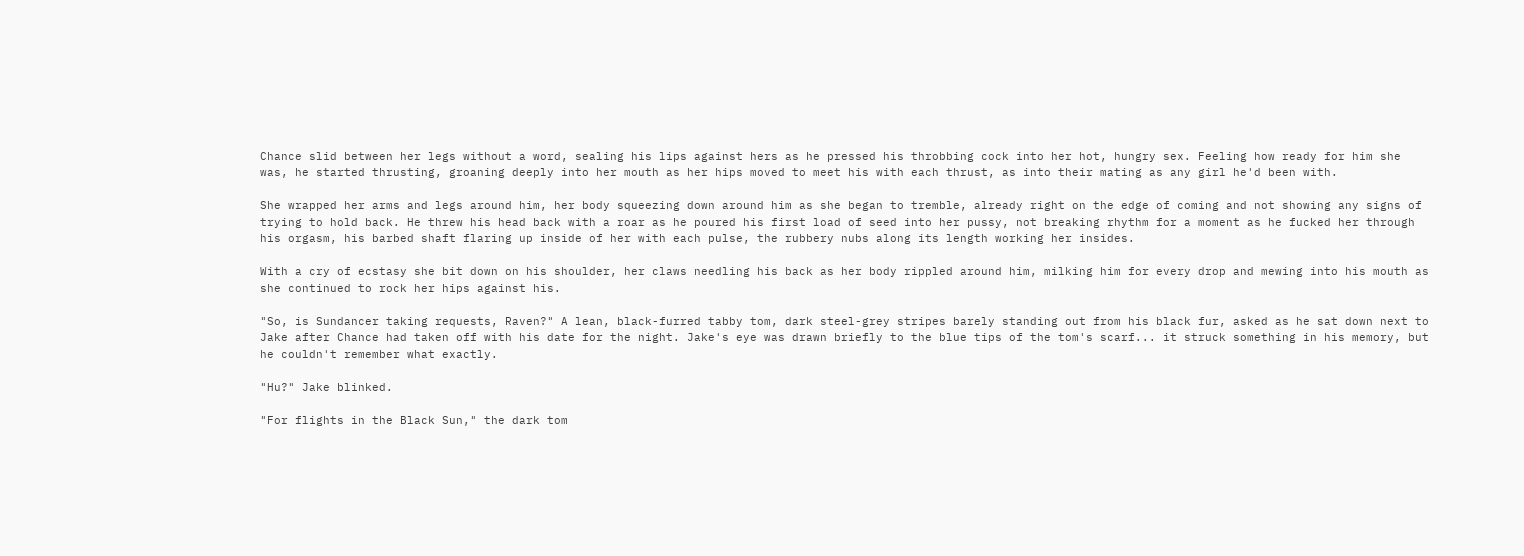Chance slid between her legs without a word, sealing his lips against hers as he pressed his throbbing cock into her hot, hungry sex. Feeling how ready for him she was, he started thrusting, groaning deeply into her mouth as her hips moved to meet his with each thrust, as into their mating as any girl he'd been with.

She wrapped her arms and legs around him, her body squeezing down around him as she began to tremble, already right on the edge of coming and not showing any signs of trying to hold back. He threw his head back with a roar as he poured his first load of seed into her pussy, not breaking rhythm for a moment as he fucked her through his orgasm, his barbed shaft flaring up inside of her with each pulse, the rubbery nubs along its length working her insides.

With a cry of ecstasy she bit down on his shoulder, her claws needling his back as her body rippled around him, milking him for every drop and mewing into his mouth as she continued to rock her hips against his.

"So, is Sundancer taking requests, Raven?" A lean, black-furred tabby tom, dark steel-grey stripes barely standing out from his black fur, asked as he sat down next to Jake after Chance had taken off with his date for the night. Jake's eye was drawn briefly to the blue tips of the tom's scarf... it struck something in his memory, but he couldn't remember what exactly.

"Hu?" Jake blinked.

"For flights in the Black Sun," the dark tom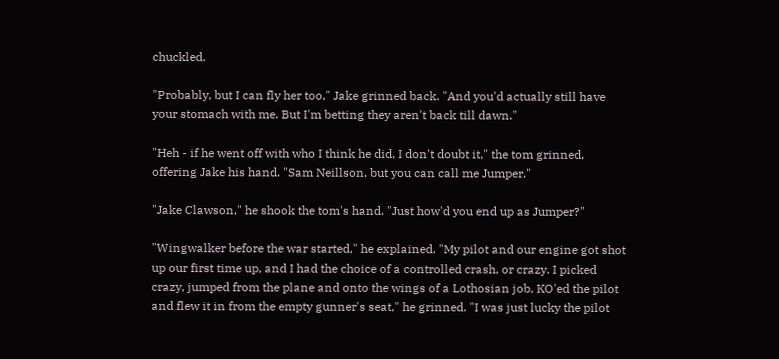chuckled.

"Probably, but I can fly her too," Jake grinned back. "And you'd actually still have your stomach with me. But I'm betting they aren't back till dawn."

"Heh - if he went off with who I think he did, I don't doubt it," the tom grinned, offering Jake his hand. "Sam Neillson, but you can call me Jumper."

"Jake Clawson," he shook the tom's hand. "Just how'd you end up as Jumper?"

"Wingwalker before the war started," he explained. "My pilot and our engine got shot up our first time up, and I had the choice of a controlled crash, or crazy. I picked crazy, jumped from the plane and onto the wings of a Lothosian job, KO'ed the pilot and flew it in from the empty gunner's seat," he grinned. "I was just lucky the pilot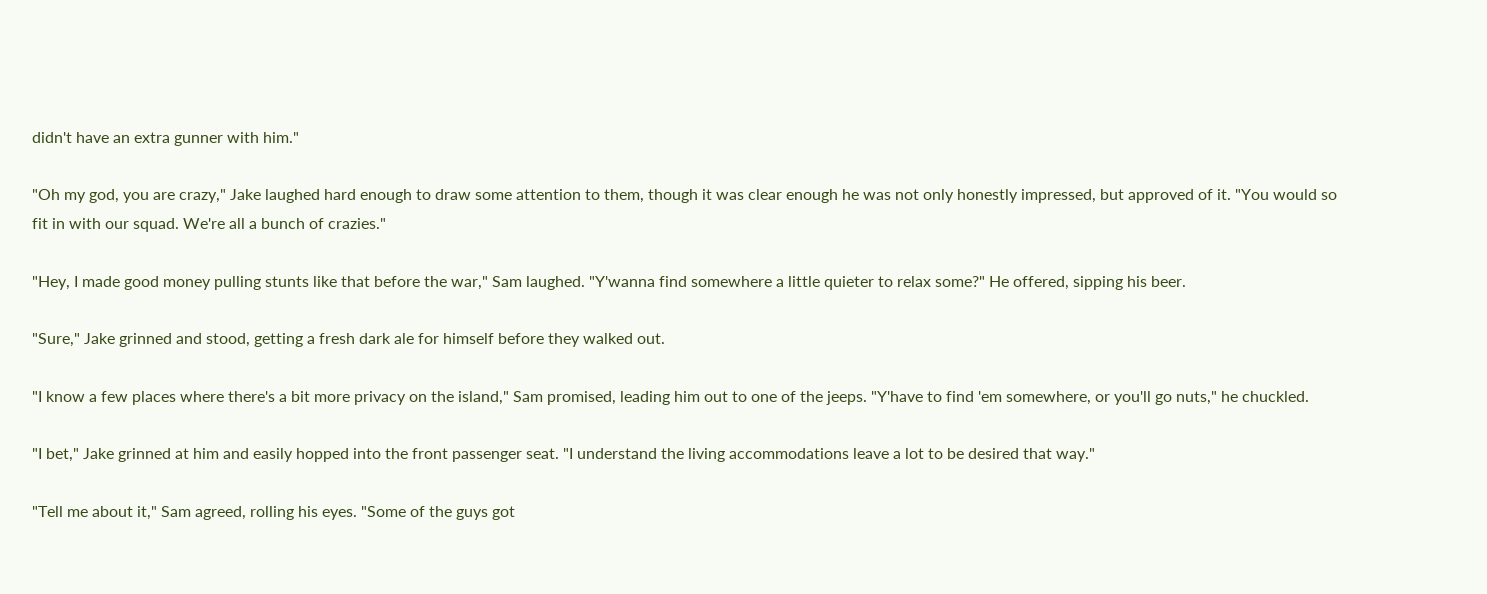didn't have an extra gunner with him."

"Oh my god, you are crazy," Jake laughed hard enough to draw some attention to them, though it was clear enough he was not only honestly impressed, but approved of it. "You would so fit in with our squad. We're all a bunch of crazies."

"Hey, I made good money pulling stunts like that before the war," Sam laughed. "Y'wanna find somewhere a little quieter to relax some?" He offered, sipping his beer.

"Sure," Jake grinned and stood, getting a fresh dark ale for himself before they walked out.

"I know a few places where there's a bit more privacy on the island," Sam promised, leading him out to one of the jeeps. "Y'have to find 'em somewhere, or you'll go nuts," he chuckled.

"I bet," Jake grinned at him and easily hopped into the front passenger seat. "I understand the living accommodations leave a lot to be desired that way."

"Tell me about it," Sam agreed, rolling his eyes. "Some of the guys got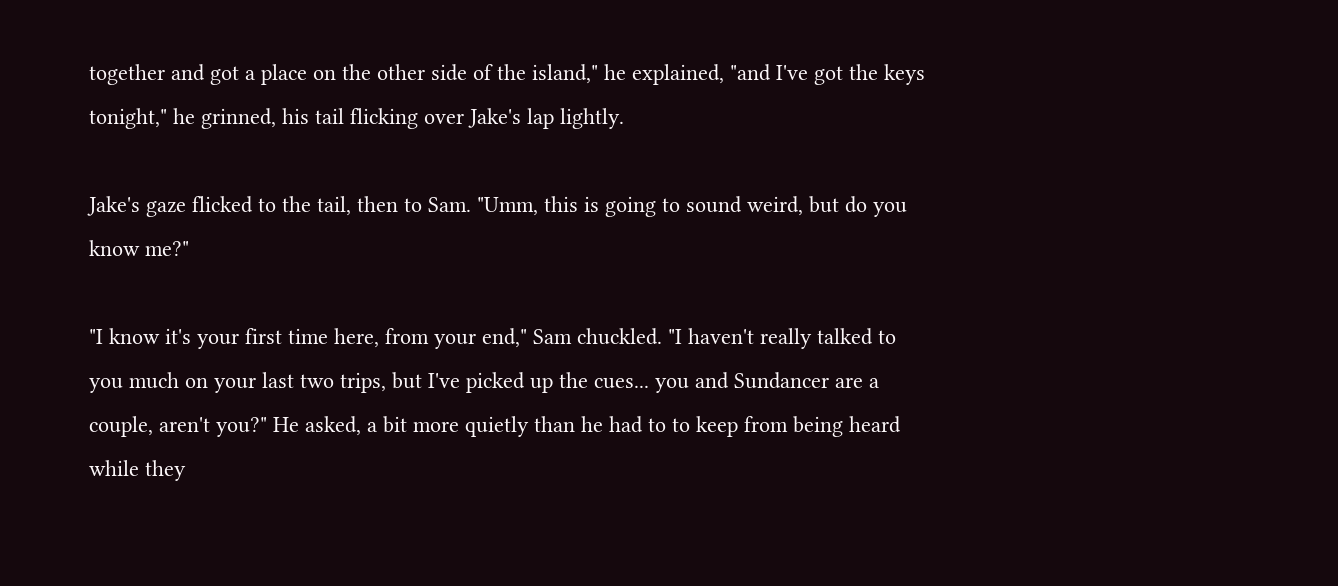together and got a place on the other side of the island," he explained, "and I've got the keys tonight," he grinned, his tail flicking over Jake's lap lightly.

Jake's gaze flicked to the tail, then to Sam. "Umm, this is going to sound weird, but do you know me?"

"I know it's your first time here, from your end," Sam chuckled. "I haven't really talked to you much on your last two trips, but I've picked up the cues... you and Sundancer are a couple, aren't you?" He asked, a bit more quietly than he had to to keep from being heard while they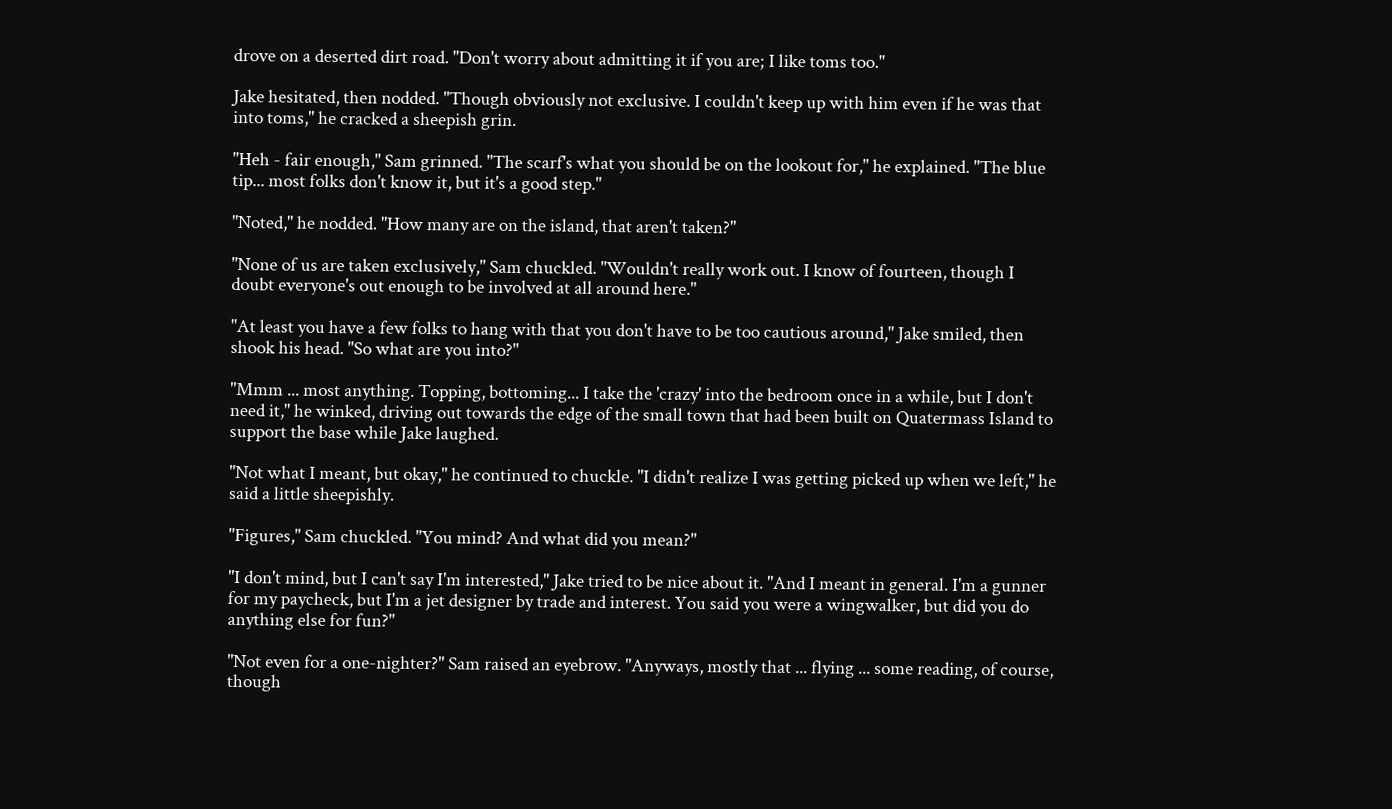drove on a deserted dirt road. "Don't worry about admitting it if you are; I like toms too."

Jake hesitated, then nodded. "Though obviously not exclusive. I couldn't keep up with him even if he was that into toms," he cracked a sheepish grin.

"Heh - fair enough," Sam grinned. "The scarf's what you should be on the lookout for," he explained. "The blue tip... most folks don't know it, but it's a good step."

"Noted," he nodded. "How many are on the island, that aren't taken?"

"None of us are taken exclusively," Sam chuckled. "Wouldn't really work out. I know of fourteen, though I doubt everyone's out enough to be involved at all around here."

"At least you have a few folks to hang with that you don't have to be too cautious around," Jake smiled, then shook his head. "So what are you into?"

"Mmm ... most anything. Topping, bottoming... I take the 'crazy' into the bedroom once in a while, but I don't need it," he winked, driving out towards the edge of the small town that had been built on Quatermass Island to support the base while Jake laughed.

"Not what I meant, but okay," he continued to chuckle. "I didn't realize I was getting picked up when we left," he said a little sheepishly.

"Figures," Sam chuckled. "You mind? And what did you mean?"

"I don't mind, but I can't say I'm interested," Jake tried to be nice about it. "And I meant in general. I'm a gunner for my paycheck, but I'm a jet designer by trade and interest. You said you were a wingwalker, but did you do anything else for fun?"

"Not even for a one-nighter?" Sam raised an eyebrow. "Anyways, mostly that ... flying ... some reading, of course, though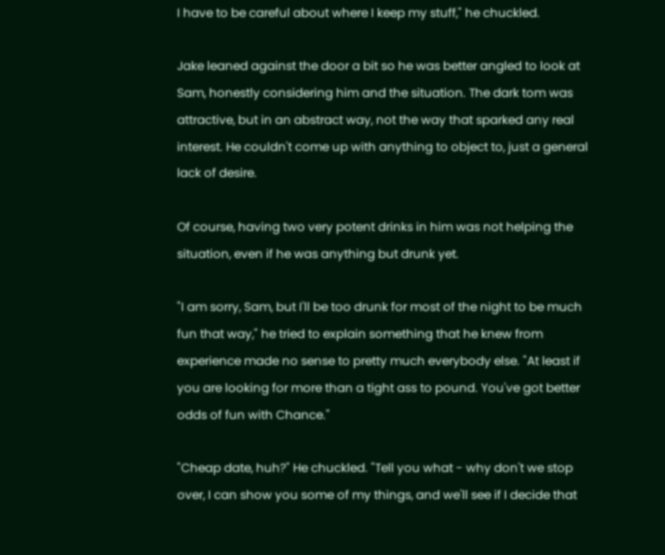I have to be careful about where I keep my stuff," he chuckled.

Jake leaned against the door a bit so he was better angled to look at Sam, honestly considering him and the situation. The dark tom was attractive, but in an abstract way, not the way that sparked any real interest. He couldn't come up with anything to object to, just a general lack of desire.

Of course, having two very potent drinks in him was not helping the situation, even if he was anything but drunk yet.

"I am sorry, Sam, but I'll be too drunk for most of the night to be much fun that way," he tried to explain something that he knew from experience made no sense to pretty much everybody else. "At least if you are looking for more than a tight ass to pound. You've got better odds of fun with Chance."

"Cheap date, huh?" He chuckled. "Tell you what - why don't we stop over, I can show you some of my things, and we'll see if I decide that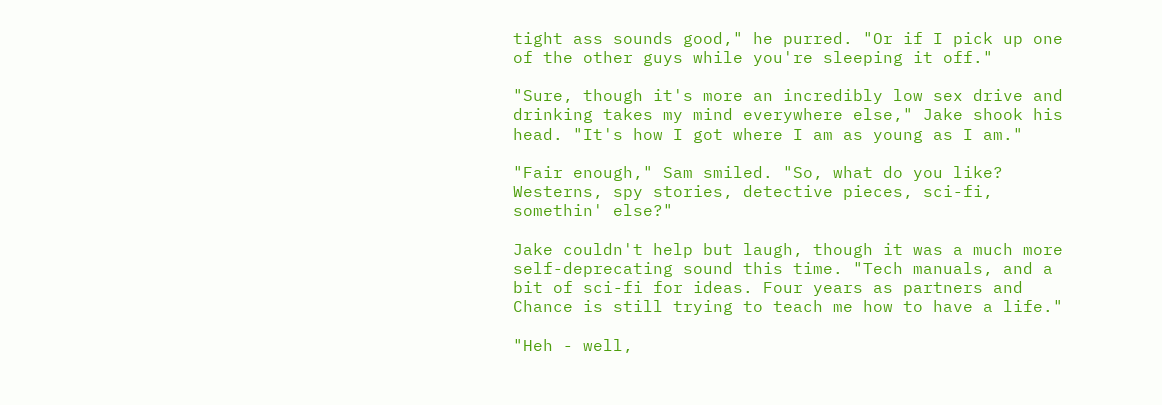tight ass sounds good," he purred. "Or if I pick up one of the other guys while you're sleeping it off."

"Sure, though it's more an incredibly low sex drive and drinking takes my mind everywhere else," Jake shook his head. "It's how I got where I am as young as I am."

"Fair enough," Sam smiled. "So, what do you like? Westerns, spy stories, detective pieces, sci-fi, somethin' else?"

Jake couldn't help but laugh, though it was a much more self-deprecating sound this time. "Tech manuals, and a bit of sci-fi for ideas. Four years as partners and Chance is still trying to teach me how to have a life."

"Heh - well,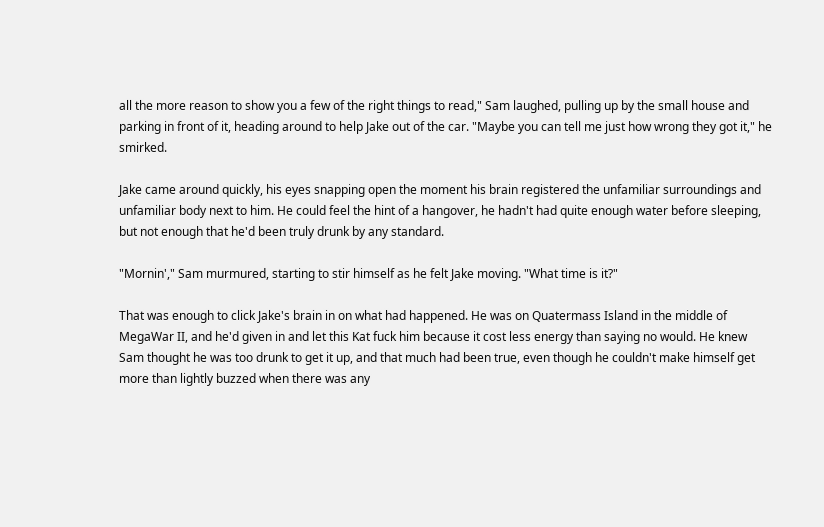all the more reason to show you a few of the right things to read," Sam laughed, pulling up by the small house and parking in front of it, heading around to help Jake out of the car. "Maybe you can tell me just how wrong they got it," he smirked.

Jake came around quickly, his eyes snapping open the moment his brain registered the unfamiliar surroundings and unfamiliar body next to him. He could feel the hint of a hangover, he hadn't had quite enough water before sleeping, but not enough that he'd been truly drunk by any standard.

"Mornin'," Sam murmured, starting to stir himself as he felt Jake moving. "What time is it?"

That was enough to click Jake's brain in on what had happened. He was on Quatermass Island in the middle of MegaWar II, and he'd given in and let this Kat fuck him because it cost less energy than saying no would. He knew Sam thought he was too drunk to get it up, and that much had been true, even though he couldn't make himself get more than lightly buzzed when there was any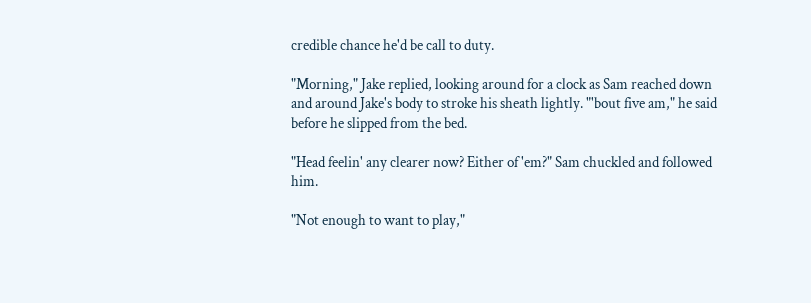credible chance he'd be call to duty.

"Morning," Jake replied, looking around for a clock as Sam reached down and around Jake's body to stroke his sheath lightly. "'bout five am," he said before he slipped from the bed.

"Head feelin' any clearer now? Either of 'em?" Sam chuckled and followed him.

"Not enough to want to play,"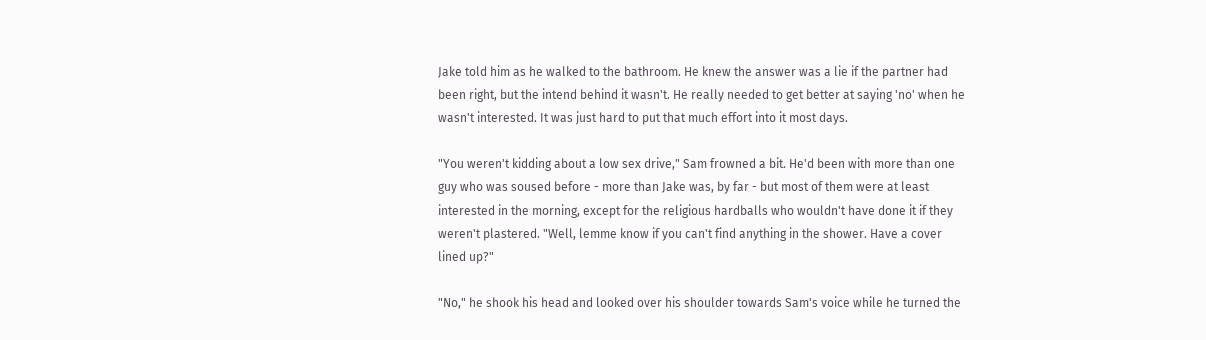Jake told him as he walked to the bathroom. He knew the answer was a lie if the partner had been right, but the intend behind it wasn't. He really needed to get better at saying 'no' when he wasn't interested. It was just hard to put that much effort into it most days.

"You weren't kidding about a low sex drive," Sam frowned a bit. He'd been with more than one guy who was soused before - more than Jake was, by far - but most of them were at least interested in the morning, except for the religious hardballs who wouldn't have done it if they weren't plastered. "Well, lemme know if you can't find anything in the shower. Have a cover lined up?"

"No," he shook his head and looked over his shoulder towards Sam's voice while he turned the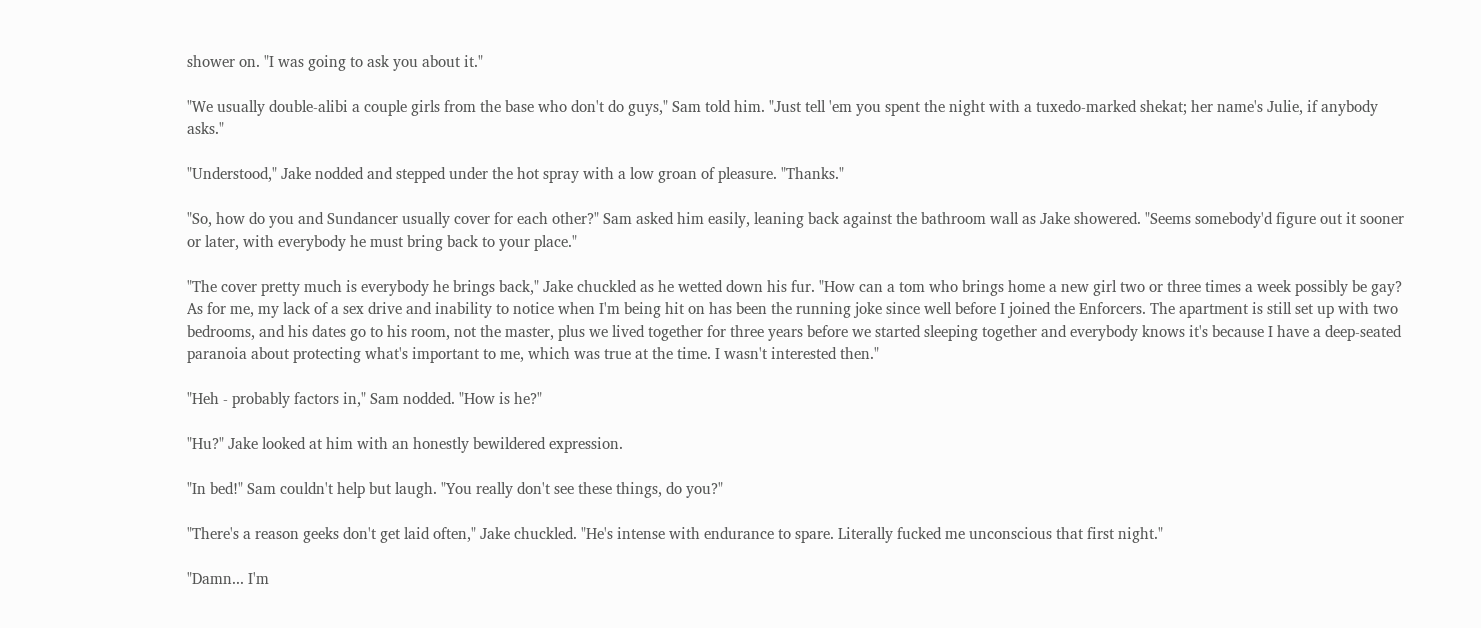shower on. "I was going to ask you about it."

"We usually double-alibi a couple girls from the base who don't do guys," Sam told him. "Just tell 'em you spent the night with a tuxedo-marked shekat; her name's Julie, if anybody asks."

"Understood," Jake nodded and stepped under the hot spray with a low groan of pleasure. "Thanks."

"So, how do you and Sundancer usually cover for each other?" Sam asked him easily, leaning back against the bathroom wall as Jake showered. "Seems somebody'd figure out it sooner or later, with everybody he must bring back to your place."

"The cover pretty much is everybody he brings back," Jake chuckled as he wetted down his fur. "How can a tom who brings home a new girl two or three times a week possibly be gay? As for me, my lack of a sex drive and inability to notice when I'm being hit on has been the running joke since well before I joined the Enforcers. The apartment is still set up with two bedrooms, and his dates go to his room, not the master, plus we lived together for three years before we started sleeping together and everybody knows it's because I have a deep-seated paranoia about protecting what's important to me, which was true at the time. I wasn't interested then."

"Heh - probably factors in," Sam nodded. "How is he?"

"Hu?" Jake looked at him with an honestly bewildered expression.

"In bed!" Sam couldn't help but laugh. "You really don't see these things, do you?"

"There's a reason geeks don't get laid often," Jake chuckled. "He's intense with endurance to spare. Literally fucked me unconscious that first night."

"Damn... I'm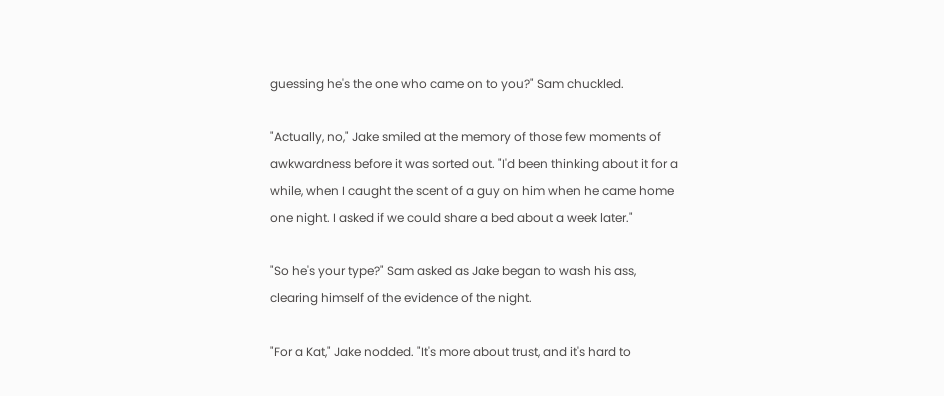guessing he's the one who came on to you?" Sam chuckled.

"Actually, no," Jake smiled at the memory of those few moments of awkwardness before it was sorted out. "I'd been thinking about it for a while, when I caught the scent of a guy on him when he came home one night. I asked if we could share a bed about a week later."

"So he's your type?" Sam asked as Jake began to wash his ass, clearing himself of the evidence of the night.

"For a Kat," Jake nodded. "It's more about trust, and it's hard to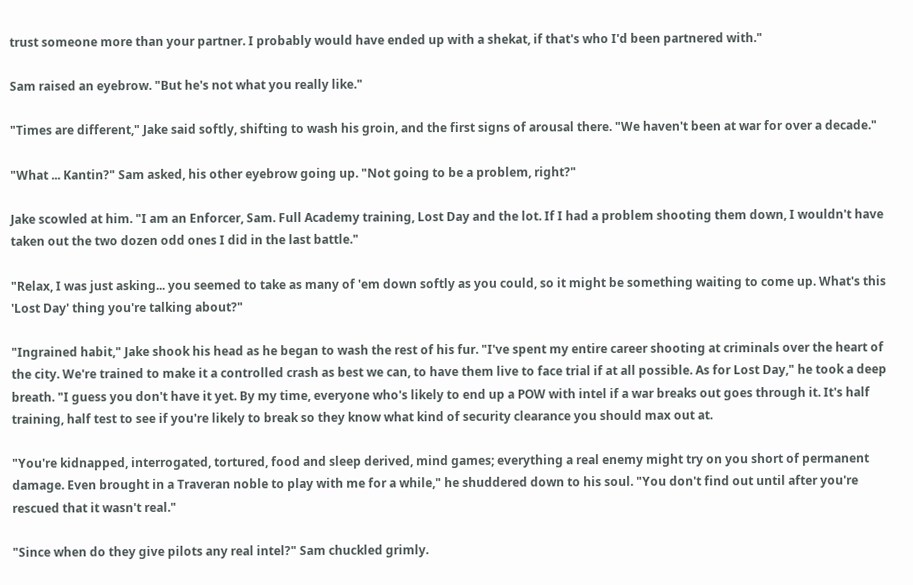trust someone more than your partner. I probably would have ended up with a shekat, if that's who I'd been partnered with."

Sam raised an eyebrow. "But he's not what you really like."

"Times are different," Jake said softly, shifting to wash his groin, and the first signs of arousal there. "We haven't been at war for over a decade."

"What ... Kantin?" Sam asked, his other eyebrow going up. "Not going to be a problem, right?"

Jake scowled at him. "I am an Enforcer, Sam. Full Academy training, Lost Day and the lot. If I had a problem shooting them down, I wouldn't have taken out the two dozen odd ones I did in the last battle."

"Relax, I was just asking... you seemed to take as many of 'em down softly as you could, so it might be something waiting to come up. What's this 'Lost Day' thing you're talking about?"

"Ingrained habit," Jake shook his head as he began to wash the rest of his fur. "I've spent my entire career shooting at criminals over the heart of the city. We're trained to make it a controlled crash as best we can, to have them live to face trial if at all possible. As for Lost Day," he took a deep breath. "I guess you don't have it yet. By my time, everyone who's likely to end up a POW with intel if a war breaks out goes through it. It's half training, half test to see if you're likely to break so they know what kind of security clearance you should max out at.

"You're kidnapped, interrogated, tortured, food and sleep derived, mind games; everything a real enemy might try on you short of permanent damage. Even brought in a Traveran noble to play with me for a while," he shuddered down to his soul. "You don't find out until after you're rescued that it wasn't real."

"Since when do they give pilots any real intel?" Sam chuckled grimly.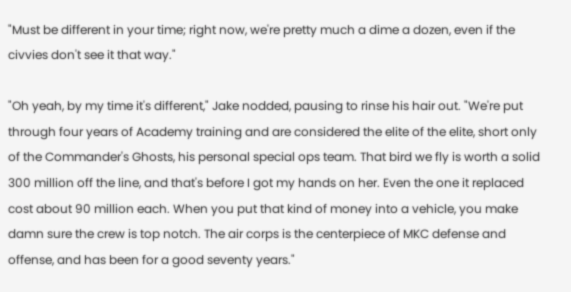"Must be different in your time; right now, we're pretty much a dime a dozen, even if the civvies don't see it that way."

"Oh yeah, by my time it's different," Jake nodded, pausing to rinse his hair out. "We're put through four years of Academy training and are considered the elite of the elite, short only of the Commander's Ghosts, his personal special ops team. That bird we fly is worth a solid 300 million off the line, and that's before I got my hands on her. Even the one it replaced cost about 90 million each. When you put that kind of money into a vehicle, you make damn sure the crew is top notch. The air corps is the centerpiece of MKC defense and offense, and has been for a good seventy years."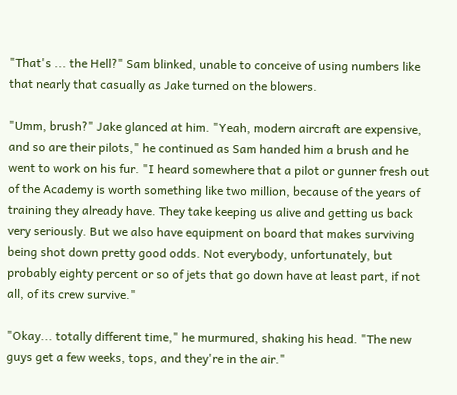"That's ... the Hell?" Sam blinked, unable to conceive of using numbers like that nearly that casually as Jake turned on the blowers.

"Umm, brush?" Jake glanced at him. "Yeah, modern aircraft are expensive, and so are their pilots," he continued as Sam handed him a brush and he went to work on his fur. "I heard somewhere that a pilot or gunner fresh out of the Academy is worth something like two million, because of the years of training they already have. They take keeping us alive and getting us back very seriously. But we also have equipment on board that makes surviving being shot down pretty good odds. Not everybody, unfortunately, but probably eighty percent or so of jets that go down have at least part, if not all, of its crew survive."

"Okay... totally different time," he murmured, shaking his head. "The new guys get a few weeks, tops, and they're in the air."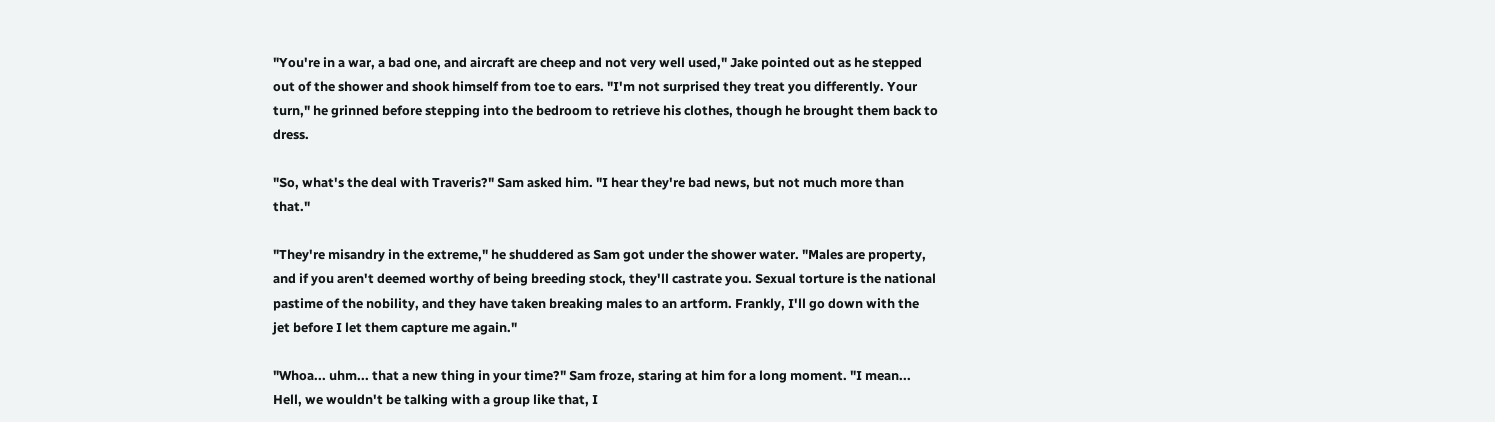"You're in a war, a bad one, and aircraft are cheep and not very well used," Jake pointed out as he stepped out of the shower and shook himself from toe to ears. "I'm not surprised they treat you differently. Your turn," he grinned before stepping into the bedroom to retrieve his clothes, though he brought them back to dress.

"So, what's the deal with Traveris?" Sam asked him. "I hear they're bad news, but not much more than that."

"They're misandry in the extreme," he shuddered as Sam got under the shower water. "Males are property, and if you aren't deemed worthy of being breeding stock, they'll castrate you. Sexual torture is the national pastime of the nobility, and they have taken breaking males to an artform. Frankly, I'll go down with the jet before I let them capture me again."

"Whoa... uhm... that a new thing in your time?" Sam froze, staring at him for a long moment. "I mean... Hell, we wouldn't be talking with a group like that, I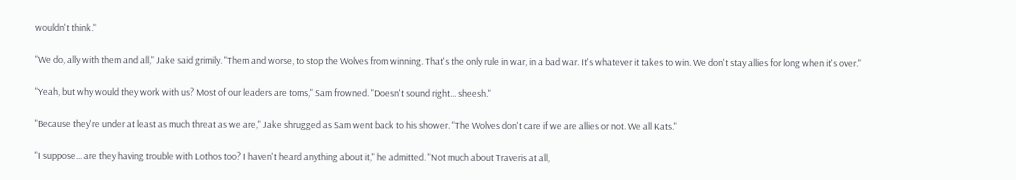wouldn't think."

"We do, ally with them and all," Jake said grimily. "Them and worse, to stop the Wolves from winning. That's the only rule in war, in a bad war. It's whatever it takes to win. We don't stay allies for long when it's over."

"Yeah, but why would they work with us? Most of our leaders are toms," Sam frowned. "Doesn't sound right... sheesh."

"Because they're under at least as much threat as we are," Jake shrugged as Sam went back to his shower. "The Wolves don't care if we are allies or not. We all Kats."

"I suppose... are they having trouble with Lothos too? I haven't heard anything about it," he admitted. "Not much about Traveris at all,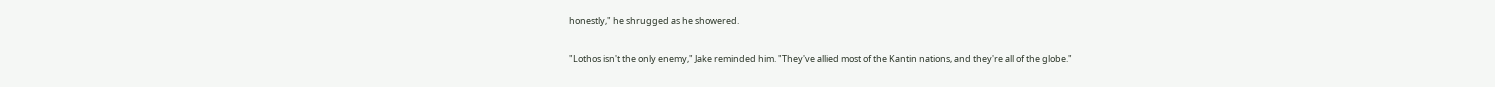honestly," he shrugged as he showered.

"Lothos isn't the only enemy," Jake reminded him. "They've allied most of the Kantin nations, and they're all of the globe."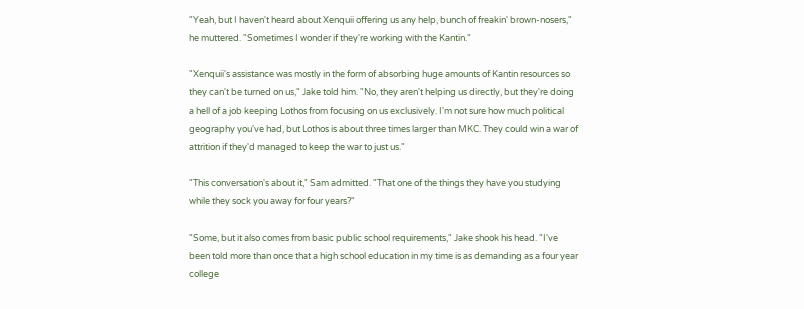"Yeah, but I haven't heard about Xenquii offering us any help, bunch of freakin' brown-nosers," he muttered. "Sometimes I wonder if they're working with the Kantin."

"Xenquii's assistance was mostly in the form of absorbing huge amounts of Kantin resources so they can't be turned on us," Jake told him. "No, they aren't helping us directly, but they're doing a hell of a job keeping Lothos from focusing on us exclusively. I'm not sure how much political geography you've had, but Lothos is about three times larger than MKC. They could win a war of attrition if they'd managed to keep the war to just us."

"This conversation's about it," Sam admitted. "That one of the things they have you studying while they sock you away for four years?"

"Some, but it also comes from basic public school requirements," Jake shook his head. "I've been told more than once that a high school education in my time is as demanding as a four year college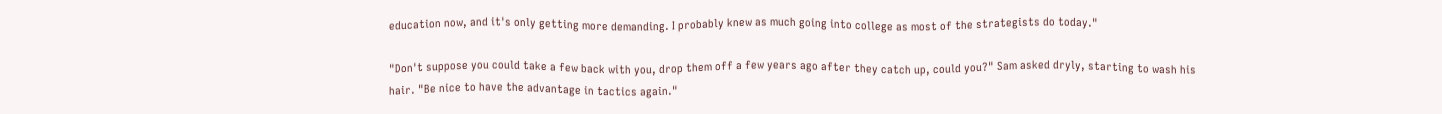education now, and it's only getting more demanding. I probably knew as much going into college as most of the strategists do today."

"Don't suppose you could take a few back with you, drop them off a few years ago after they catch up, could you?" Sam asked dryly, starting to wash his hair. "Be nice to have the advantage in tactics again."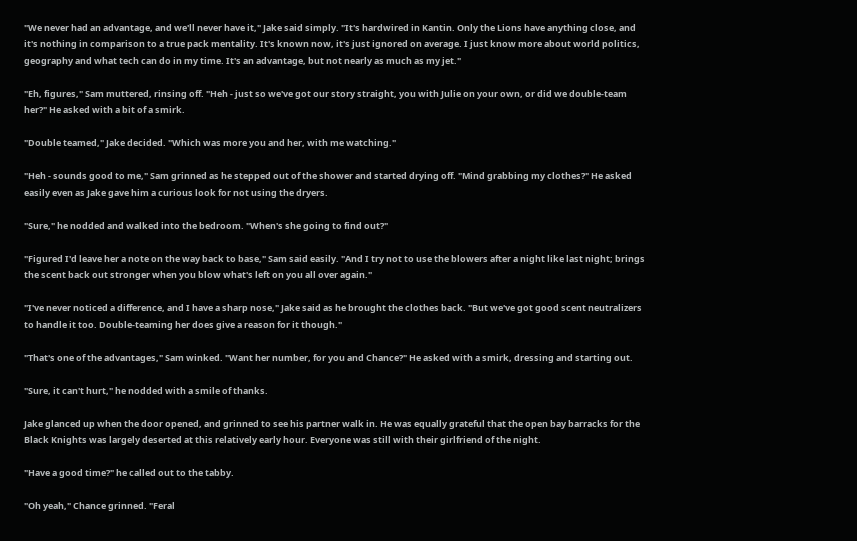"We never had an advantage, and we'll never have it," Jake said simply. "It's hardwired in Kantin. Only the Lions have anything close, and it's nothing in comparison to a true pack mentality. It's known now, it's just ignored on average. I just know more about world politics, geography and what tech can do in my time. It's an advantage, but not nearly as much as my jet."

"Eh, figures," Sam muttered, rinsing off. "Heh - just so we've got our story straight, you with Julie on your own, or did we double-team her?" He asked with a bit of a smirk.

"Double teamed," Jake decided. "Which was more you and her, with me watching."

"Heh - sounds good to me," Sam grinned as he stepped out of the shower and started drying off. "Mind grabbing my clothes?" He asked easily even as Jake gave him a curious look for not using the dryers.

"Sure," he nodded and walked into the bedroom. "When's she going to find out?"

"Figured I'd leave her a note on the way back to base," Sam said easily. "And I try not to use the blowers after a night like last night; brings the scent back out stronger when you blow what's left on you all over again."

"I've never noticed a difference, and I have a sharp nose," Jake said as he brought the clothes back. "But we've got good scent neutralizers to handle it too. Double-teaming her does give a reason for it though."

"That's one of the advantages," Sam winked. "Want her number, for you and Chance?" He asked with a smirk, dressing and starting out.

"Sure, it can't hurt," he nodded with a smile of thanks.

Jake glanced up when the door opened, and grinned to see his partner walk in. He was equally grateful that the open bay barracks for the Black Knights was largely deserted at this relatively early hour. Everyone was still with their girlfriend of the night.

"Have a good time?" he called out to the tabby.

"Oh yeah," Chance grinned. "Feral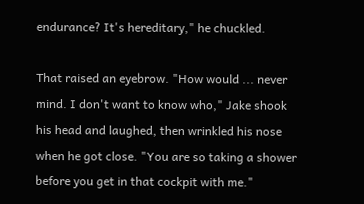endurance? It's hereditary," he chuckled.

That raised an eyebrow. "How would ... never mind. I don't want to know who," Jake shook his head and laughed, then wrinkled his nose when he got close. "You are so taking a shower before you get in that cockpit with me."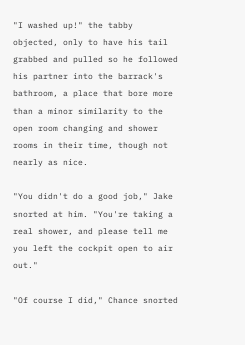"I washed up!" the tabby objected, only to have his tail grabbed and pulled so he followed his partner into the barrack's bathroom, a place that bore more than a minor similarity to the open room changing and shower rooms in their time, though not nearly as nice.

"You didn't do a good job," Jake snorted at him. "You're taking a real shower, and please tell me you left the cockpit open to air out."

"Of course I did," Chance snorted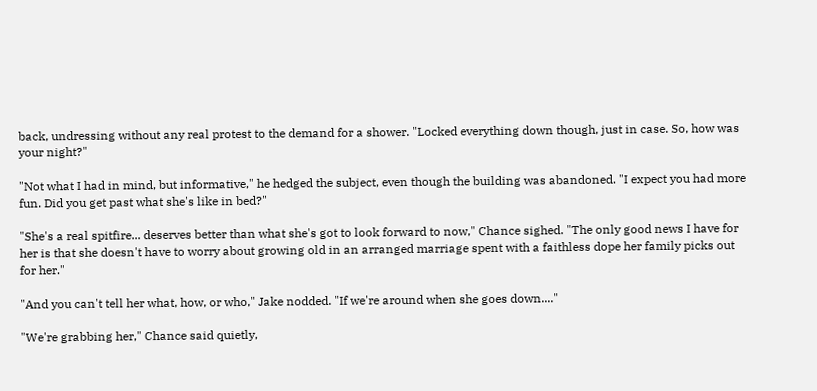back, undressing without any real protest to the demand for a shower. "Locked everything down though, just in case. So, how was your night?"

"Not what I had in mind, but informative," he hedged the subject, even though the building was abandoned. "I expect you had more fun. Did you get past what she's like in bed?"

"She's a real spitfire... deserves better than what she's got to look forward to now," Chance sighed. "The only good news I have for her is that she doesn't have to worry about growing old in an arranged marriage spent with a faithless dope her family picks out for her."

"And you can't tell her what, how, or who," Jake nodded. "If we're around when she goes down...."

"We're grabbing her," Chance said quietly,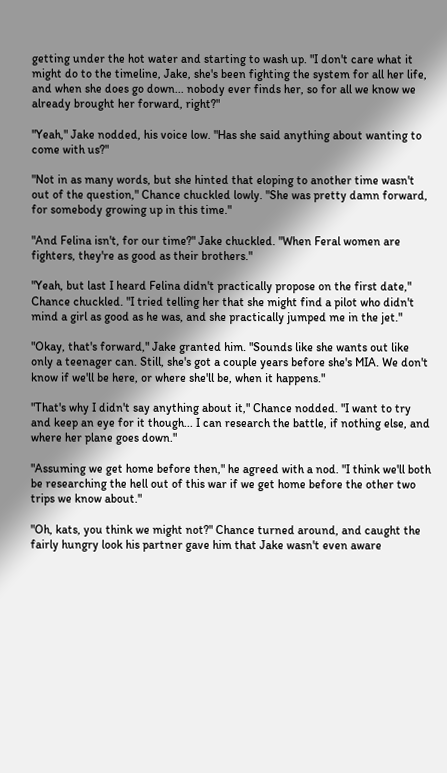getting under the hot water and starting to wash up. "I don't care what it might do to the timeline, Jake, she's been fighting the system for all her life, and when she does go down... nobody ever finds her, so for all we know we already brought her forward, right?"

"Yeah," Jake nodded, his voice low. "Has she said anything about wanting to come with us?"

"Not in as many words, but she hinted that eloping to another time wasn't out of the question," Chance chuckled lowly. "She was pretty damn forward, for somebody growing up in this time."

"And Felina isn't, for our time?" Jake chuckled. "When Feral women are fighters, they're as good as their brothers."

"Yeah, but last I heard Felina didn't practically propose on the first date," Chance chuckled. "I tried telling her that she might find a pilot who didn't mind a girl as good as he was, and she practically jumped me in the jet."

"Okay, that's forward," Jake granted him. "Sounds like she wants out like only a teenager can. Still, she's got a couple years before she's MIA. We don't know if we'll be here, or where she'll be, when it happens."

"That's why I didn't say anything about it," Chance nodded. "I want to try and keep an eye for it though... I can research the battle, if nothing else, and where her plane goes down."

"Assuming we get home before then," he agreed with a nod. "I think we'll both be researching the hell out of this war if we get home before the other two trips we know about."

"Oh, kats, you think we might not?" Chance turned around, and caught the fairly hungry look his partner gave him that Jake wasn't even aware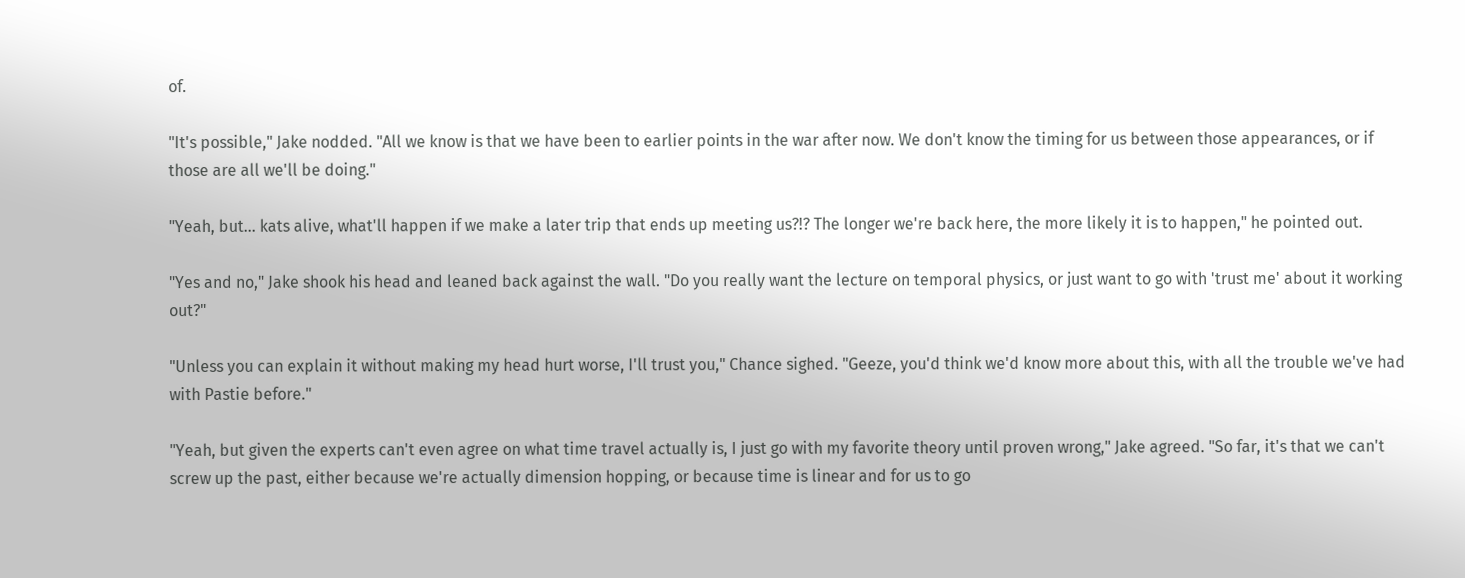of.

"It's possible," Jake nodded. "All we know is that we have been to earlier points in the war after now. We don't know the timing for us between those appearances, or if those are all we'll be doing."

"Yeah, but... kats alive, what'll happen if we make a later trip that ends up meeting us?!? The longer we're back here, the more likely it is to happen," he pointed out.

"Yes and no," Jake shook his head and leaned back against the wall. "Do you really want the lecture on temporal physics, or just want to go with 'trust me' about it working out?"

"Unless you can explain it without making my head hurt worse, I'll trust you," Chance sighed. "Geeze, you'd think we'd know more about this, with all the trouble we've had with Pastie before."

"Yeah, but given the experts can't even agree on what time travel actually is, I just go with my favorite theory until proven wrong," Jake agreed. "So far, it's that we can't screw up the past, either because we're actually dimension hopping, or because time is linear and for us to go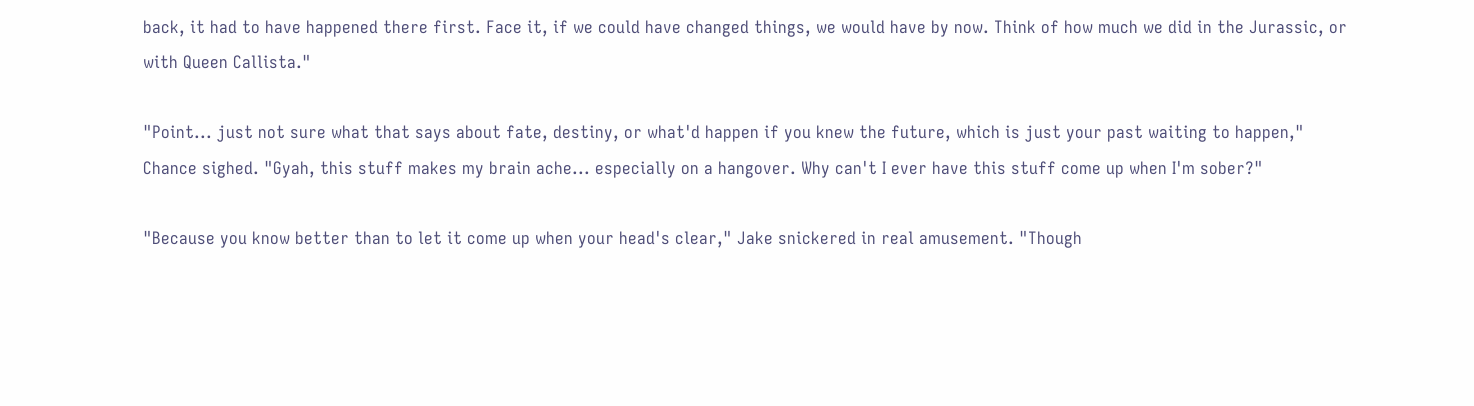back, it had to have happened there first. Face it, if we could have changed things, we would have by now. Think of how much we did in the Jurassic, or with Queen Callista."

"Point... just not sure what that says about fate, destiny, or what'd happen if you knew the future, which is just your past waiting to happen," Chance sighed. "Gyah, this stuff makes my brain ache... especially on a hangover. Why can't I ever have this stuff come up when I'm sober?"

"Because you know better than to let it come up when your head's clear," Jake snickered in real amusement. "Though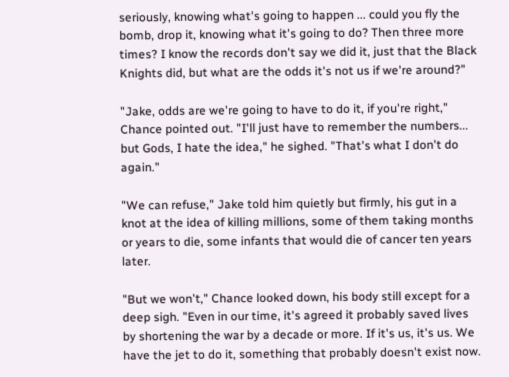seriously, knowing what's going to happen ... could you fly the bomb, drop it, knowing what it's going to do? Then three more times? I know the records don't say we did it, just that the Black Knights did, but what are the odds it's not us if we're around?"

"Jake, odds are we're going to have to do it, if you're right," Chance pointed out. "I'll just have to remember the numbers... but Gods, I hate the idea," he sighed. "That's what I don't do again."

"We can refuse," Jake told him quietly but firmly, his gut in a knot at the idea of killing millions, some of them taking months or years to die, some infants that would die of cancer ten years later.

"But we won't," Chance looked down, his body still except for a deep sigh. "Even in our time, it's agreed it probably saved lives by shortening the war by a decade or more. If it's us, it's us. We have the jet to do it, something that probably doesn't exist now.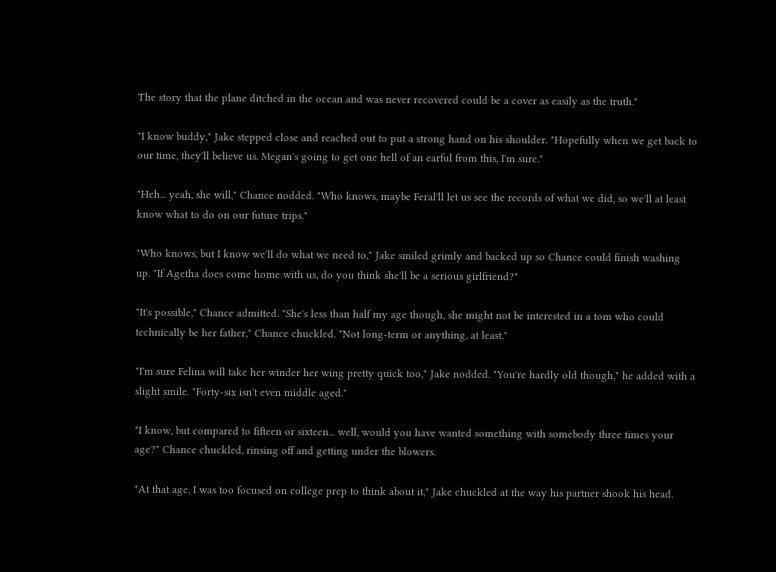The story that the plane ditched in the ocean and was never recovered could be a cover as easily as the truth."

"I know buddy," Jake stepped close and reached out to put a strong hand on his shoulder. "Hopefully when we get back to our time, they'll believe us. Megan's going to get one hell of an earful from this, I'm sure."

"Heh... yeah, she will," Chance nodded. "Who knows, maybe Feral'll let us see the records of what we did, so we'll at least know what to do on our future trips."

"Who knows, but I know we'll do what we need to," Jake smiled grimly and backed up so Chance could finish washing up. "If Agetha does come home with us, do you think she'll be a serious girlfriend?"

"It's possible," Chance admitted. "She's less than half my age though, she might not be interested in a tom who could technically be her father," Chance chuckled. "Not long-term or anything, at least."

"I'm sure Felina will take her winder her wing pretty quick too," Jake nodded. "You're hardly old though," he added with a slight smile. "Forty-six isn't even middle aged."

"I know, but compared to fifteen or sixteen... well, would you have wanted something with somebody three times your age?" Chance chuckled, rinsing off and getting under the blowers.

"At that age, I was too focused on college prep to think about it," Jake chuckled at the way his partner shook his head.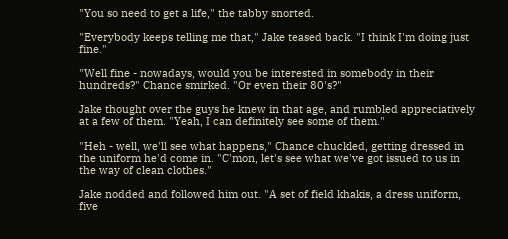"You so need to get a life," the tabby snorted.

"Everybody keeps telling me that," Jake teased back. "I think I'm doing just fine."

"Well fine - nowadays, would you be interested in somebody in their hundreds?" Chance smirked. "Or even their 80's?"

Jake thought over the guys he knew in that age, and rumbled appreciatively at a few of them. "Yeah, I can definitely see some of them."

"Heh - well, we'll see what happens," Chance chuckled, getting dressed in the uniform he'd come in. "C'mon, let's see what we've got issued to us in the way of clean clothes."

Jake nodded and followed him out. "A set of field khakis, a dress uniform, five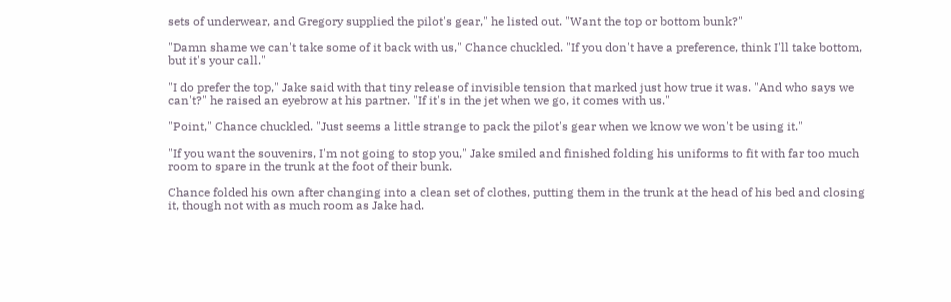sets of underwear, and Gregory supplied the pilot's gear," he listed out. "Want the top or bottom bunk?"

"Damn shame we can't take some of it back with us," Chance chuckled. "If you don't have a preference, think I'll take bottom, but it's your call."

"I do prefer the top," Jake said with that tiny release of invisible tension that marked just how true it was. "And who says we can't?" he raised an eyebrow at his partner. "If it's in the jet when we go, it comes with us."

"Point," Chance chuckled. "Just seems a little strange to pack the pilot's gear when we know we won't be using it."

"If you want the souvenirs, I'm not going to stop you," Jake smiled and finished folding his uniforms to fit with far too much room to spare in the trunk at the foot of their bunk.

Chance folded his own after changing into a clean set of clothes, putting them in the trunk at the head of his bed and closing it, though not with as much room as Jake had.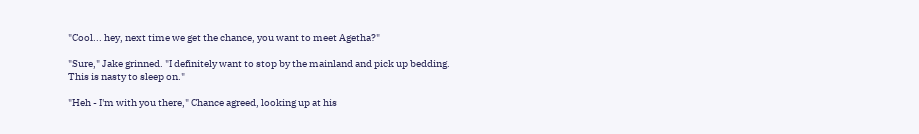"Cool... hey, next time we get the chance, you want to meet Agetha?"

"Sure," Jake grinned. "I definitely want to stop by the mainland and pick up bedding. This is nasty to sleep on."

"Heh - I'm with you there," Chance agreed, looking up at his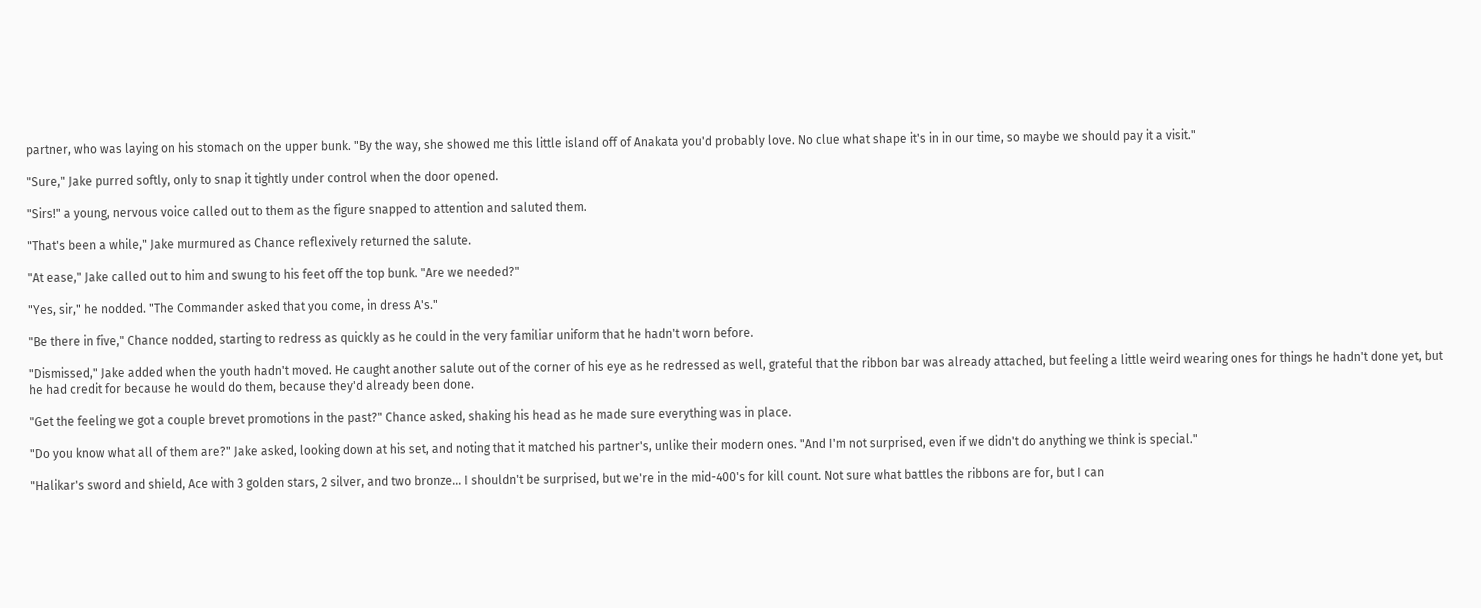partner, who was laying on his stomach on the upper bunk. "By the way, she showed me this little island off of Anakata you'd probably love. No clue what shape it's in in our time, so maybe we should pay it a visit."

"Sure," Jake purred softly, only to snap it tightly under control when the door opened.

"Sirs!" a young, nervous voice called out to them as the figure snapped to attention and saluted them.

"That's been a while," Jake murmured as Chance reflexively returned the salute.

"At ease," Jake called out to him and swung to his feet off the top bunk. "Are we needed?"

"Yes, sir," he nodded. "The Commander asked that you come, in dress A's."

"Be there in five," Chance nodded, starting to redress as quickly as he could in the very familiar uniform that he hadn't worn before.

"Dismissed," Jake added when the youth hadn't moved. He caught another salute out of the corner of his eye as he redressed as well, grateful that the ribbon bar was already attached, but feeling a little weird wearing ones for things he hadn't done yet, but he had credit for because he would do them, because they'd already been done.

"Get the feeling we got a couple brevet promotions in the past?" Chance asked, shaking his head as he made sure everything was in place.

"Do you know what all of them are?" Jake asked, looking down at his set, and noting that it matched his partner's, unlike their modern ones. "And I'm not surprised, even if we didn't do anything we think is special."

"Halikar's sword and shield, Ace with 3 golden stars, 2 silver, and two bronze... I shouldn't be surprised, but we're in the mid-400's for kill count. Not sure what battles the ribbons are for, but I can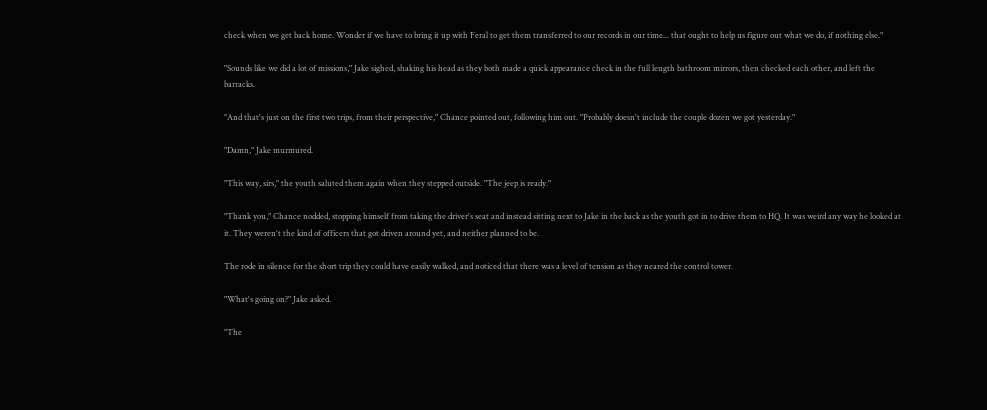check when we get back home. Wonder if we have to bring it up with Feral to get them transferred to our records in our time... that ought to help us figure out what we do, if nothing else."

"Sounds like we did a lot of missions," Jake sighed, shaking his head as they both made a quick appearance check in the full length bathroom mirrors, then checked each other, and left the barracks.

"And that's just on the first two trips, from their perspective," Chance pointed out, following him out. "Probably doesn't include the couple dozen we got yesterday."

"Damn," Jake murmured.

"This way, sirs," the youth saluted them again when they stepped outside. "The jeep is ready."

"Thank you," Chance nodded, stopping himself from taking the driver's seat and instead sitting next to Jake in the back as the youth got in to drive them to HQ. It was weird any way he looked at it. They weren't the kind of officers that got driven around yet, and neither planned to be.

The rode in silence for the short trip they could have easily walked, and noticed that there was a level of tension as they neared the control tower.

"What's going on?" Jake asked.

"The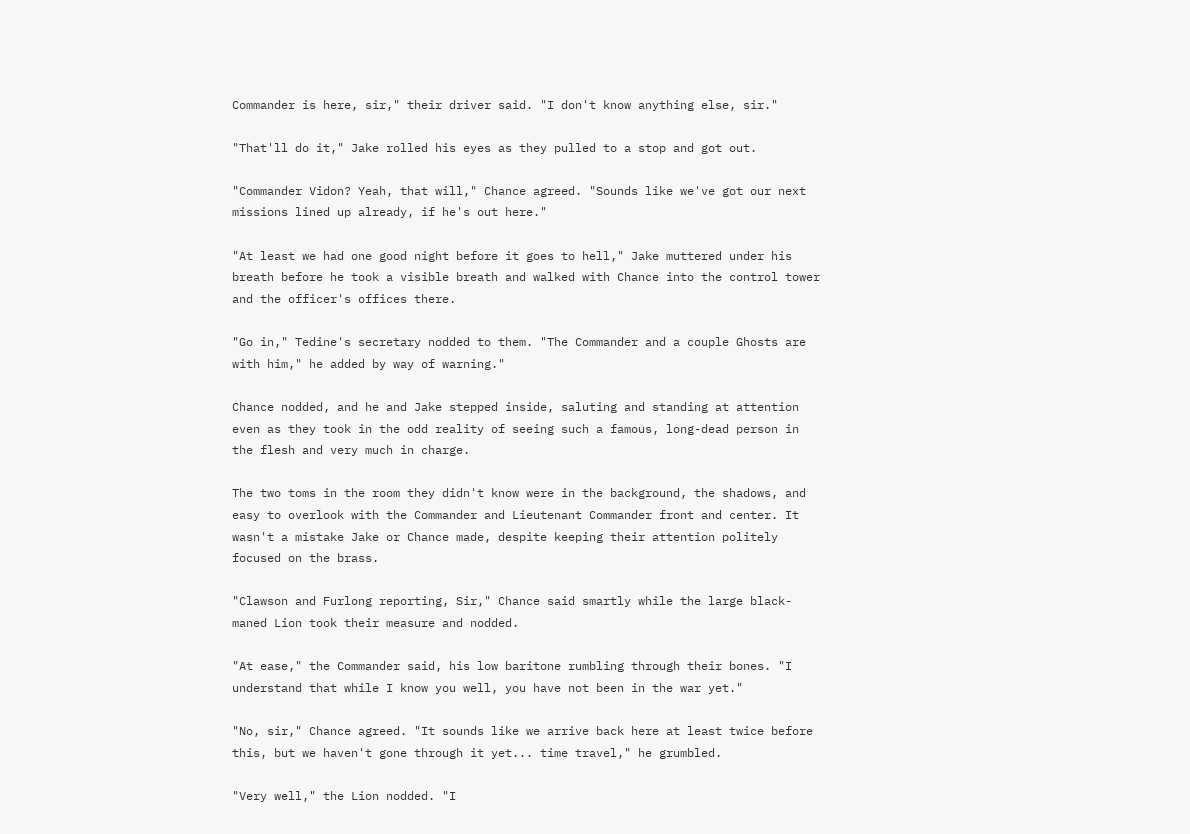Commander is here, sir," their driver said. "I don't know anything else, sir."

"That'll do it," Jake rolled his eyes as they pulled to a stop and got out.

"Commander Vidon? Yeah, that will," Chance agreed. "Sounds like we've got our next missions lined up already, if he's out here."

"At least we had one good night before it goes to hell," Jake muttered under his breath before he took a visible breath and walked with Chance into the control tower and the officer's offices there.

"Go in," Tedine's secretary nodded to them. "The Commander and a couple Ghosts are with him," he added by way of warning."

Chance nodded, and he and Jake stepped inside, saluting and standing at attention even as they took in the odd reality of seeing such a famous, long-dead person in the flesh and very much in charge.

The two toms in the room they didn't know were in the background, the shadows, and easy to overlook with the Commander and Lieutenant Commander front and center. It wasn't a mistake Jake or Chance made, despite keeping their attention politely focused on the brass.

"Clawson and Furlong reporting, Sir," Chance said smartly while the large black-maned Lion took their measure and nodded.

"At ease," the Commander said, his low baritone rumbling through their bones. "I understand that while I know you well, you have not been in the war yet."

"No, sir," Chance agreed. "It sounds like we arrive back here at least twice before this, but we haven't gone through it yet... time travel," he grumbled.

"Very well," the Lion nodded. "I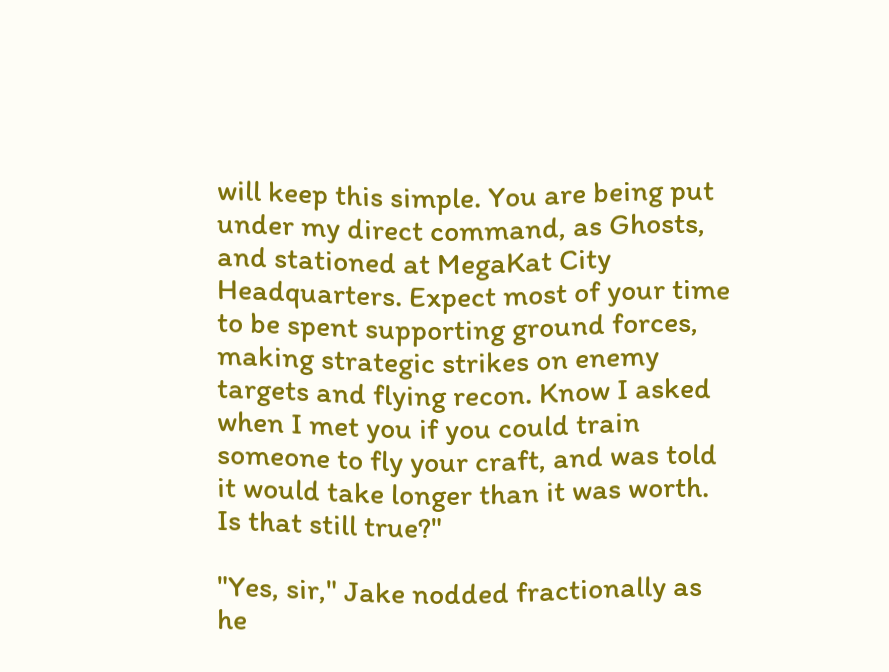will keep this simple. You are being put under my direct command, as Ghosts, and stationed at MegaKat City Headquarters. Expect most of your time to be spent supporting ground forces, making strategic strikes on enemy targets and flying recon. Know I asked when I met you if you could train someone to fly your craft, and was told it would take longer than it was worth. Is that still true?"

"Yes, sir," Jake nodded fractionally as he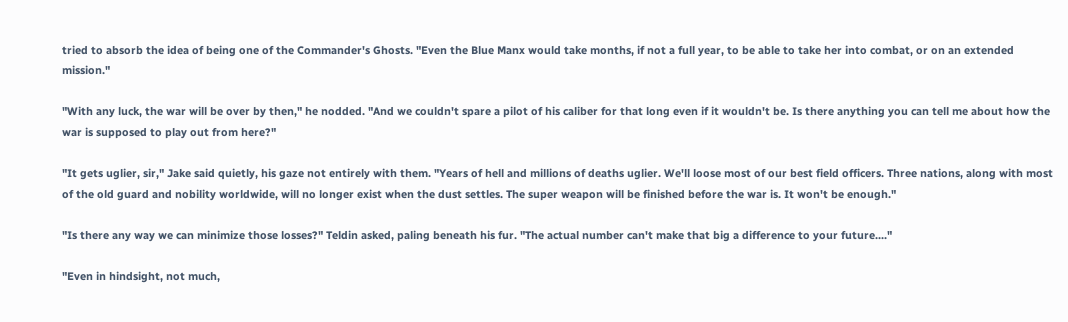tried to absorb the idea of being one of the Commander's Ghosts. "Even the Blue Manx would take months, if not a full year, to be able to take her into combat, or on an extended mission."

"With any luck, the war will be over by then," he nodded. "And we couldn't spare a pilot of his caliber for that long even if it wouldn't be. Is there anything you can tell me about how the war is supposed to play out from here?"

"It gets uglier, sir," Jake said quietly, his gaze not entirely with them. "Years of hell and millions of deaths uglier. We'll loose most of our best field officers. Three nations, along with most of the old guard and nobility worldwide, will no longer exist when the dust settles. The super weapon will be finished before the war is. It won't be enough."

"Is there any way we can minimize those losses?" Teldin asked, paling beneath his fur. "The actual number can't make that big a difference to your future...."

"Even in hindsight, not much,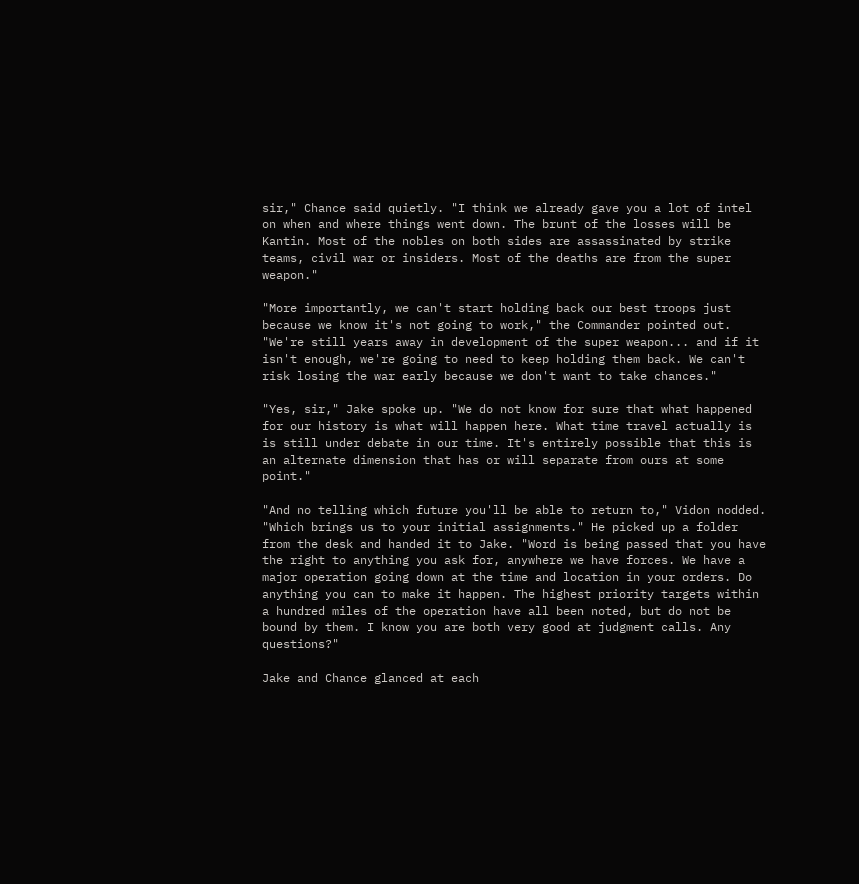sir," Chance said quietly. "I think we already gave you a lot of intel on when and where things went down. The brunt of the losses will be Kantin. Most of the nobles on both sides are assassinated by strike teams, civil war or insiders. Most of the deaths are from the super weapon."

"More importantly, we can't start holding back our best troops just because we know it's not going to work," the Commander pointed out. "We're still years away in development of the super weapon... and if it isn't enough, we're going to need to keep holding them back. We can't risk losing the war early because we don't want to take chances."

"Yes, sir," Jake spoke up. "We do not know for sure that what happened for our history is what will happen here. What time travel actually is is still under debate in our time. It's entirely possible that this is an alternate dimension that has or will separate from ours at some point."

"And no telling which future you'll be able to return to," Vidon nodded. "Which brings us to your initial assignments." He picked up a folder from the desk and handed it to Jake. "Word is being passed that you have the right to anything you ask for, anywhere we have forces. We have a major operation going down at the time and location in your orders. Do anything you can to make it happen. The highest priority targets within a hundred miles of the operation have all been noted, but do not be bound by them. I know you are both very good at judgment calls. Any questions?"

Jake and Chance glanced at each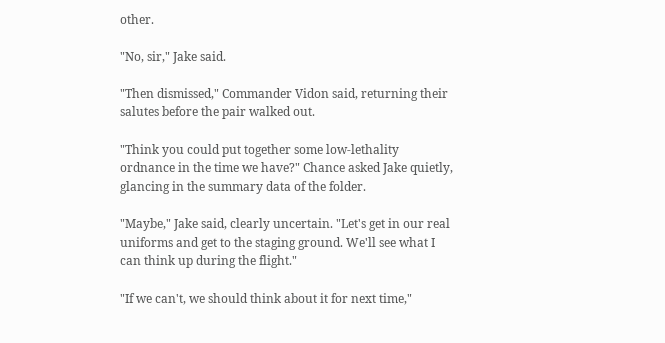other.

"No, sir," Jake said.

"Then dismissed," Commander Vidon said, returning their salutes before the pair walked out.

"Think you could put together some low-lethality ordnance in the time we have?" Chance asked Jake quietly, glancing in the summary data of the folder.

"Maybe," Jake said, clearly uncertain. "Let's get in our real uniforms and get to the staging ground. We'll see what I can think up during the flight."

"If we can't, we should think about it for next time,"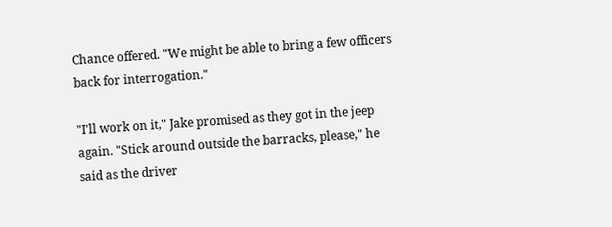Chance offered. "We might be able to bring a few officers back for interrogation."

"I'll work on it," Jake promised as they got in the jeep again. "Stick around outside the barracks, please," he said as the driver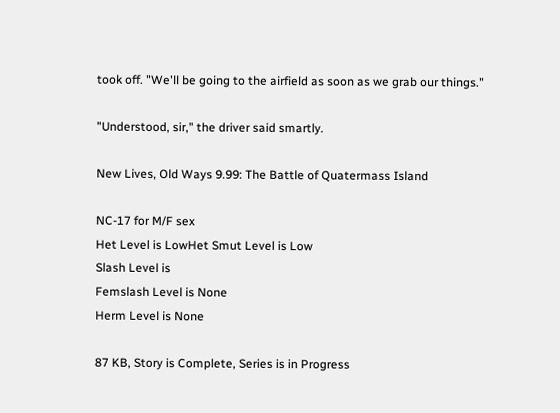took off. "We'll be going to the airfield as soon as we grab our things."

"Understood, sir," the driver said smartly.

New Lives, Old Ways 9.99: The Battle of Quatermass Island

NC-17 for M/F sex
Het Level is LowHet Smut Level is Low
Slash Level is
Femslash Level is None
Herm Level is None

87 KB, Story is Complete, Series is in Progress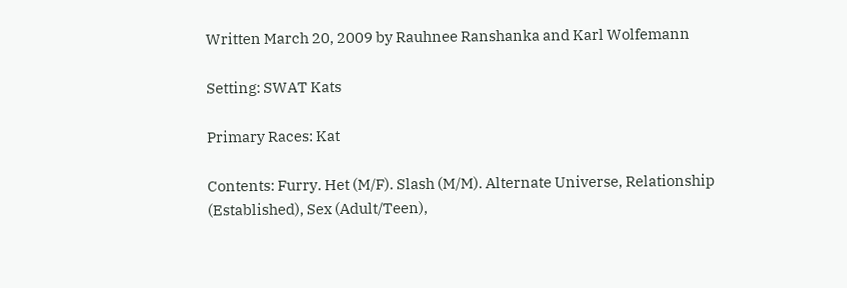Written March 20, 2009 by Rauhnee Ranshanka and Karl Wolfemann

Setting: SWAT Kats

Primary Races: Kat

Contents: Furry. Het (M/F). Slash (M/M). Alternate Universe, Relationship (Established), Sex (Adult/Teen),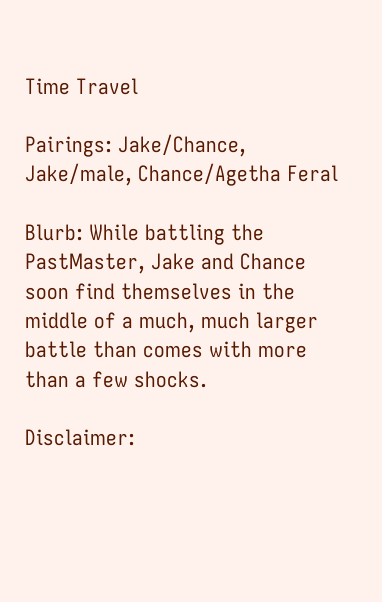Time Travel

Pairings: Jake/Chance, Jake/male, Chance/Agetha Feral

Blurb: While battling the PastMaster, Jake and Chance soon find themselves in the middle of a much, much larger battle than comes with more than a few shocks.

Disclaimer: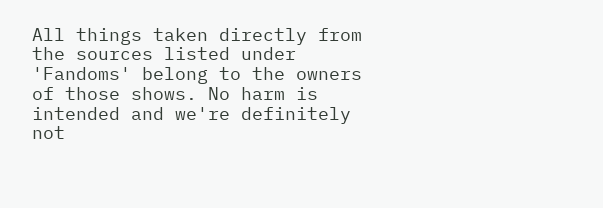All things taken directly from the sources listed under 'Fandoms' belong to the owners of those shows. No harm is intended and we're definitely not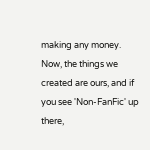making any money. Now, the things we created are ours, and if you see 'Non-FanFic' up there,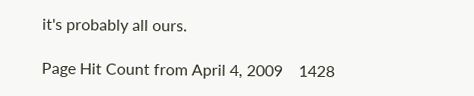it's probably all ours.

Page Hit Count from April 4, 2009    1428